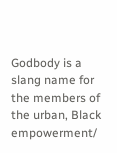Godbody is a slang name for the members of the urban, Black empowerment/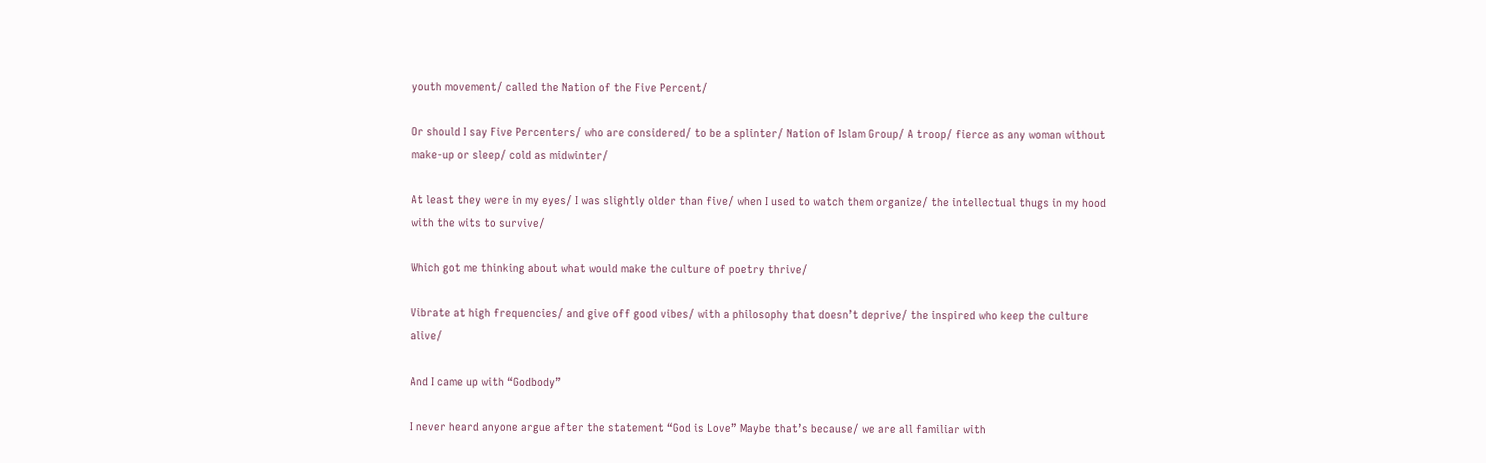youth movement/ called the Nation of the Five Percent/

Or should I say Five Percenters/ who are considered/ to be a splinter/ Nation of Islam Group/ A troop/ fierce as any woman without make-up or sleep/ cold as midwinter/

At least they were in my eyes/ I was slightly older than five/ when I used to watch them organize/ the intellectual thugs in my hood with the wits to survive/

Which got me thinking about what would make the culture of poetry thrive/

Vibrate at high frequencies/ and give off good vibes/ with a philosophy that doesn’t deprive/ the inspired who keep the culture alive/

And I came up with “Godbody”

I never heard anyone argue after the statement “God is Love” Maybe that’s because/ we are all familiar with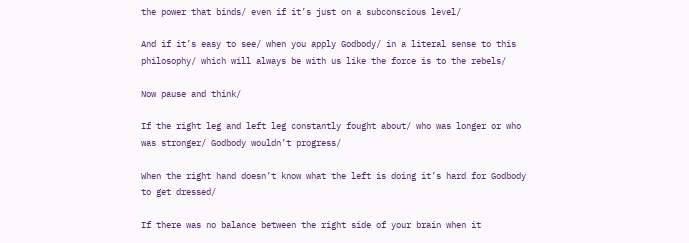the power that binds/ even if it’s just on a subconscious level/

And if it’s easy to see/ when you apply Godbody/ in a literal sense to this philosophy/ which will always be with us like the force is to the rebels/

Now pause and think/

If the right leg and left leg constantly fought about/ who was longer or who was stronger/ Godbody wouldn’t progress/

When the right hand doesn’t know what the left is doing it’s hard for Godbody to get dressed/

If there was no balance between the right side of your brain when it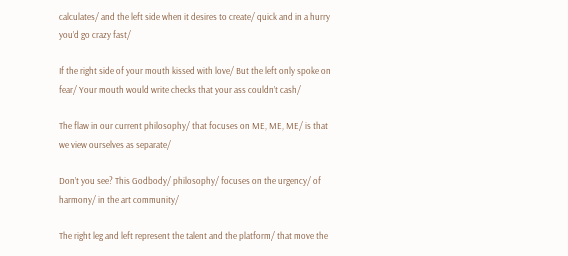calculates/ and the left side when it desires to create/ quick and in a hurry you’d go crazy fast/

If the right side of your mouth kissed with love/ But the left only spoke on fear/ Your mouth would write checks that your ass couldn’t cash/

The flaw in our current philosophy/ that focuses on ME, ME, ME/ is that we view ourselves as separate/

Don’t you see? This Godbody/ philosophy/ focuses on the urgency/ of harmony/ in the art community/

The right leg and left represent the talent and the platform/ that move the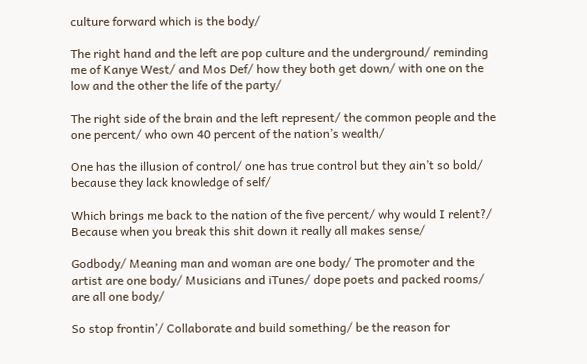culture forward which is the body/

The right hand and the left are pop culture and the underground/ reminding me of Kanye West/ and Mos Def/ how they both get down/ with one on the low and the other the life of the party/

The right side of the brain and the left represent/ the common people and the one percent/ who own 40 percent of the nation’s wealth/

One has the illusion of control/ one has true control but they ain’t so bold/ because they lack knowledge of self/

Which brings me back to the nation of the five percent/ why would I relent?/ Because when you break this shit down it really all makes sense/

Godbody/ Meaning man and woman are one body/ The promoter and the artist are one body/ Musicians and iTunes/ dope poets and packed rooms/ are all one body/

So stop frontin’/ Collaborate and build something/ be the reason for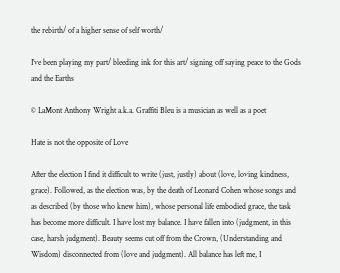the rebirth/ of a higher sense of self worth/

I’ve been playing my part/ bleeding ink for this art/ signing off saying peace to the Gods and the Earths

© LaMont Anthony Wright a.k.a. Graffiti Bleu is a musician as well as a poet

Hate is not the opposite of Love

After the election I find it difficult to write (just, justly) about (love, loving kindness, grace). Followed, as the election was, by the death of Leonard Cohen whose songs and as described (by those who knew him), whose personal life embodied grace, the task has become more difficult. I have lost my balance. I have fallen into (judgment, in this case, harsh judgment). Beauty seems cut off from the Crown, (Understanding and Wisdom) disconnected from (love and judgment). All balance has left me, I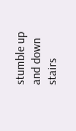stumble up and down stairs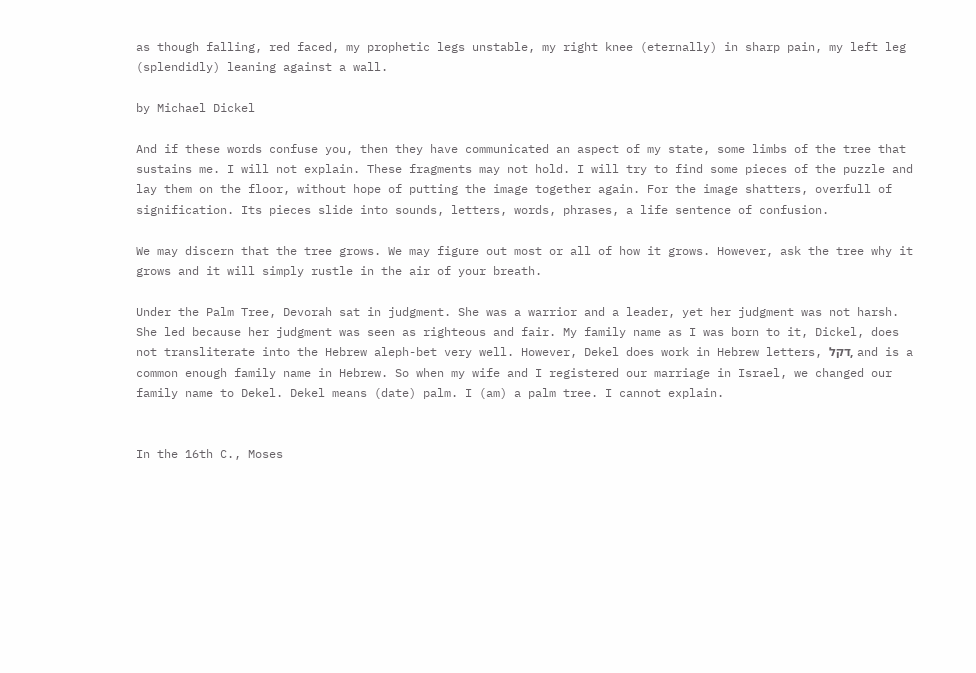as though falling, red faced, my prophetic legs unstable, my right knee (eternally) in sharp pain, my left leg (splendidly) leaning against a wall.

by Michael Dickel

And if these words confuse you, then they have communicated an aspect of my state, some limbs of the tree that sustains me. I will not explain. These fragments may not hold. I will try to find some pieces of the puzzle and lay them on the floor, without hope of putting the image together again. For the image shatters, overfull of signification. Its pieces slide into sounds, letters, words, phrases, a life sentence of confusion.

We may discern that the tree grows. We may figure out most or all of how it grows. However, ask the tree why it grows and it will simply rustle in the air of your breath.

Under the Palm Tree, Devorah sat in judgment. She was a warrior and a leader, yet her judgment was not harsh. She led because her judgment was seen as righteous and fair. My family name as I was born to it, Dickel, does not transliterate into the Hebrew aleph-bet very well. However, Dekel does work in Hebrew letters, דקל, and is a common enough family name in Hebrew. So when my wife and I registered our marriage in Israel, we changed our family name to Dekel. Dekel means (date) palm. I (am) a palm tree. I cannot explain.


In the 16th C., Moses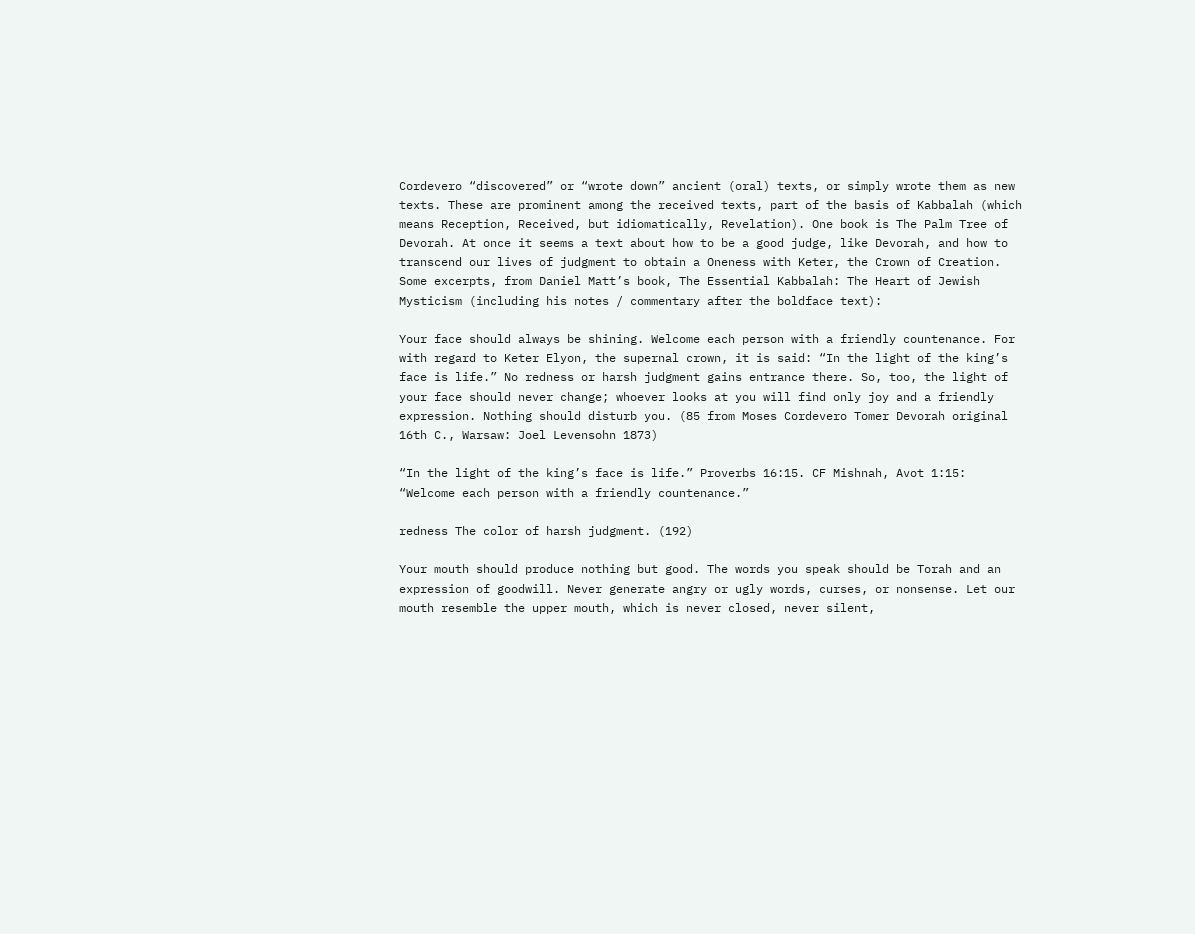Cordevero “discovered” or “wrote down” ancient (oral) texts, or simply wrote them as new texts. These are prominent among the received texts, part of the basis of Kabbalah (which means Reception, Received, but idiomatically, Revelation). One book is The Palm Tree of Devorah. At once it seems a text about how to be a good judge, like Devorah, and how to transcend our lives of judgment to obtain a Oneness with Keter, the Crown of Creation. Some excerpts, from Daniel Matt’s book, The Essential Kabbalah: The Heart of Jewish Mysticism (including his notes / commentary after the boldface text):

Your face should always be shining. Welcome each person with a friendly countenance. For with regard to Keter Elyon, the supernal crown, it is said: “In the light of the king’s face is life.” No redness or harsh judgment gains entrance there. So, too, the light of your face should never change; whoever looks at you will find only joy and a friendly expression. Nothing should disturb you. (85 from Moses Cordevero Tomer Devorah original 16th C., Warsaw: Joel Levensohn 1873)

“In the light of the king’s face is life.” Proverbs 16:15. CF Mishnah, Avot 1:15: “Welcome each person with a friendly countenance.”

redness The color of harsh judgment. (192)

Your mouth should produce nothing but good. The words you speak should be Torah and an expression of goodwill. Never generate angry or ugly words, curses, or nonsense. Let our mouth resemble the upper mouth, which is never closed, never silent,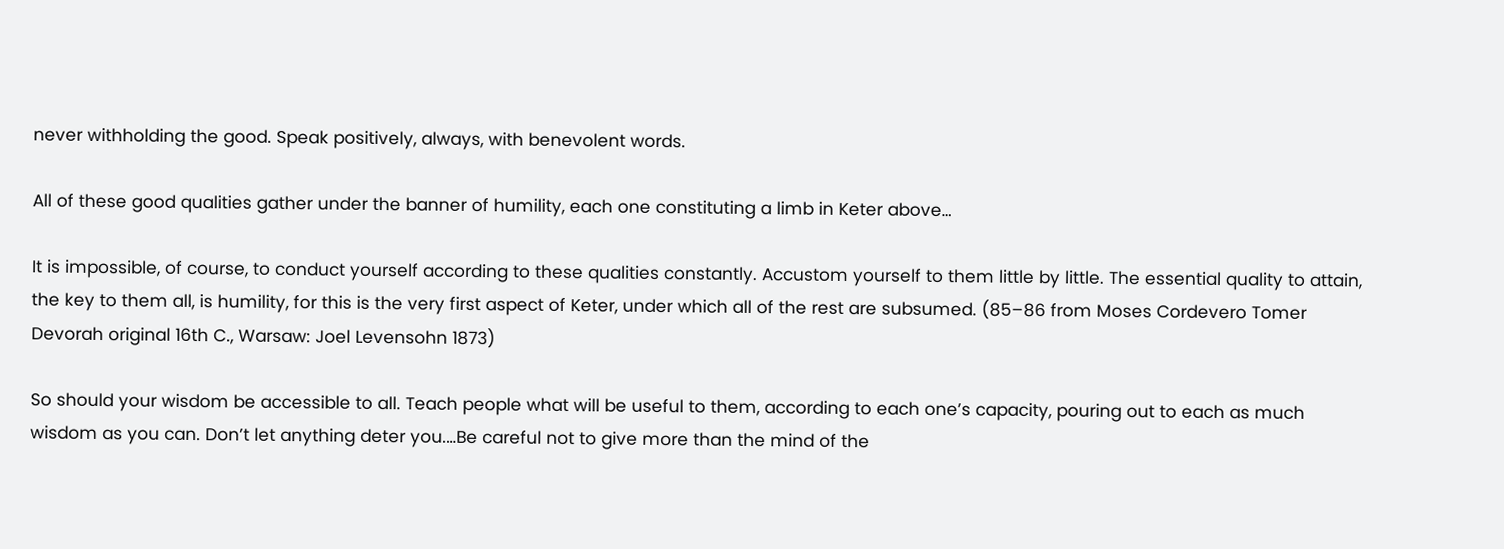never withholding the good. Speak positively, always, with benevolent words.

All of these good qualities gather under the banner of humility, each one constituting a limb in Keter above…

It is impossible, of course, to conduct yourself according to these qualities constantly. Accustom yourself to them little by little. The essential quality to attain, the key to them all, is humility, for this is the very first aspect of Keter, under which all of the rest are subsumed. (85–86 from Moses Cordevero Tomer Devorah original 16th C., Warsaw: Joel Levensohn 1873)

So should your wisdom be accessible to all. Teach people what will be useful to them, according to each one’s capacity, pouring out to each as much wisdom as you can. Don’t let anything deter you.…Be careful not to give more than the mind of the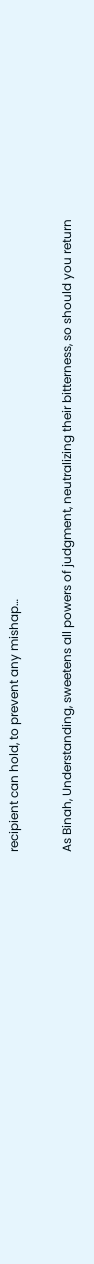recipient can hold, to prevent any mishap…

As Binah, Understanding, sweetens all powers of judgment, neutralizing their bitterness, so should you return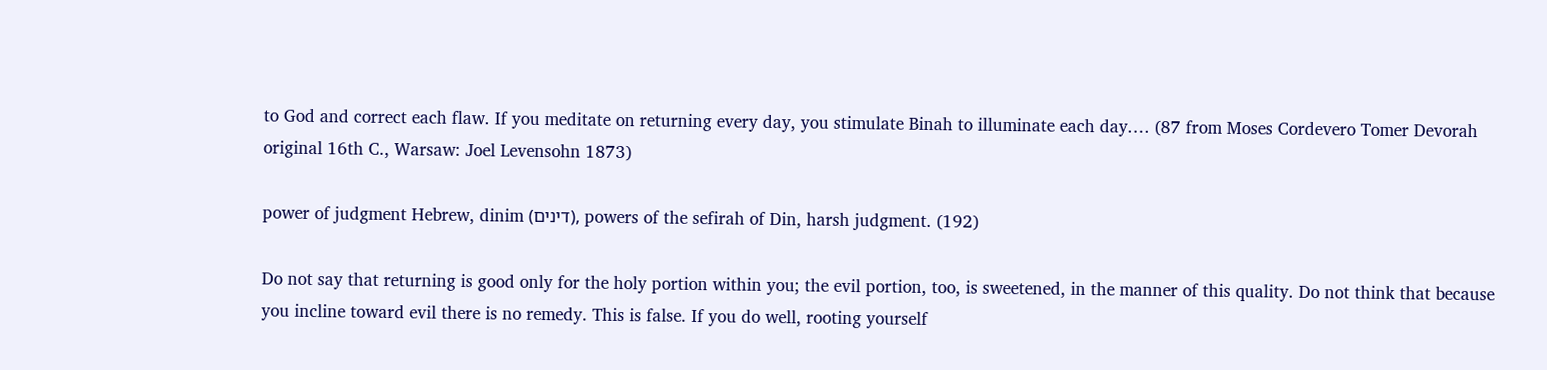to God and correct each flaw. If you meditate on returning every day, you stimulate Binah to illuminate each day.… (87 from Moses Cordevero Tomer Devorah original 16th C., Warsaw: Joel Levensohn 1873)

power of judgment Hebrew, dinim (דינים), powers of the sefirah of Din, harsh judgment. (192)

Do not say that returning is good only for the holy portion within you; the evil portion, too, is sweetened, in the manner of this quality. Do not think that because you incline toward evil there is no remedy. This is false. If you do well, rooting yourself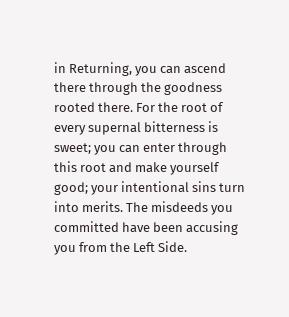in Returning, you can ascend there through the goodness rooted there. For the root of every supernal bitterness is sweet; you can enter through this root and make yourself good; your intentional sins turn into merits. The misdeeds you committed have been accusing you from the Left Side.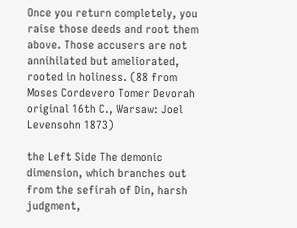Once you return completely, you raise those deeds and root them above. Those accusers are not annihilated but ameliorated, rooted in holiness. (88 from Moses Cordevero Tomer Devorah original 16th C., Warsaw: Joel Levensohn 1873)

the Left Side The demonic dimension, which branches out from the sefirah of Din, harsh judgment,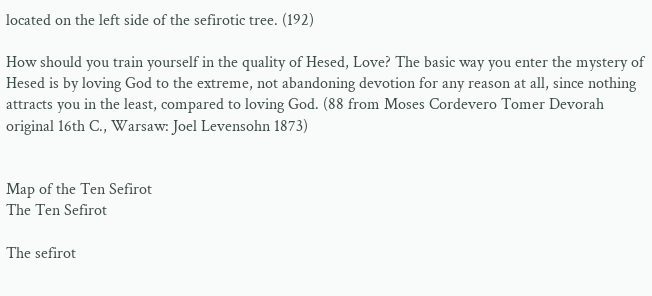located on the left side of the sefirotic tree. (192)

How should you train yourself in the quality of Hesed, Love? The basic way you enter the mystery of Hesed is by loving God to the extreme, not abandoning devotion for any reason at all, since nothing attracts you in the least, compared to loving God. (88 from Moses Cordevero Tomer Devorah original 16th C., Warsaw: Joel Levensohn 1873)


Map of the Ten Sefirot
The Ten Sefirot

The sefirot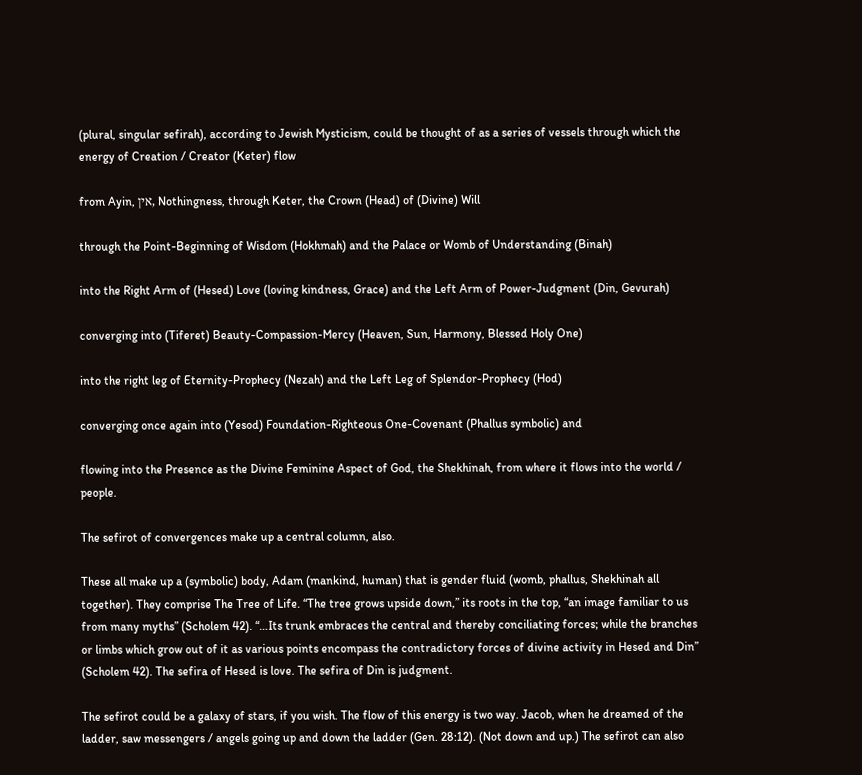(plural, singular sefirah), according to Jewish Mysticism, could be thought of as a series of vessels through which the energy of Creation / Creator (Keter) flow

from Ayin, אין, Nothingness, through Keter, the Crown (Head) of (Divine) Will

through the Point-Beginning of Wisdom (Hokhmah) and the Palace or Womb of Understanding (Binah)

into the Right Arm of (Hesed) Love (loving kindness, Grace) and the Left Arm of Power-Judgment (Din, Gevurah)

converging into (Tiferet) Beauty-Compassion-Mercy (Heaven, Sun, Harmony, Blessed Holy One)

into the right leg of Eternity-Prophecy (Nezah) and the Left Leg of Splendor-Prophecy (Hod)

converging once again into (Yesod) Foundation-Righteous One-Covenant (Phallus symbolic) and

flowing into the Presence as the Divine Feminine Aspect of God, the Shekhinah, from where it flows into the world / people.

The sefirot of convergences make up a central column, also.

These all make up a (symbolic) body, Adam (mankind, human) that is gender fluid (womb, phallus, Shekhinah all together). They comprise The Tree of Life. “The tree grows upside down,” its roots in the top, “an image familiar to us from many myths” (Scholem 42). “…Its trunk embraces the central and thereby conciliating forces; while the branches or limbs which grow out of it as various points encompass the contradictory forces of divine activity in Hesed and Din” (Scholem 42). The sefira of Hesed is love. The sefira of Din is judgment.

The sefirot could be a galaxy of stars, if you wish. The flow of this energy is two way. Jacob, when he dreamed of the ladder, saw messengers / angels going up and down the ladder (Gen. 28:12). (Not down and up.) The sefirot can also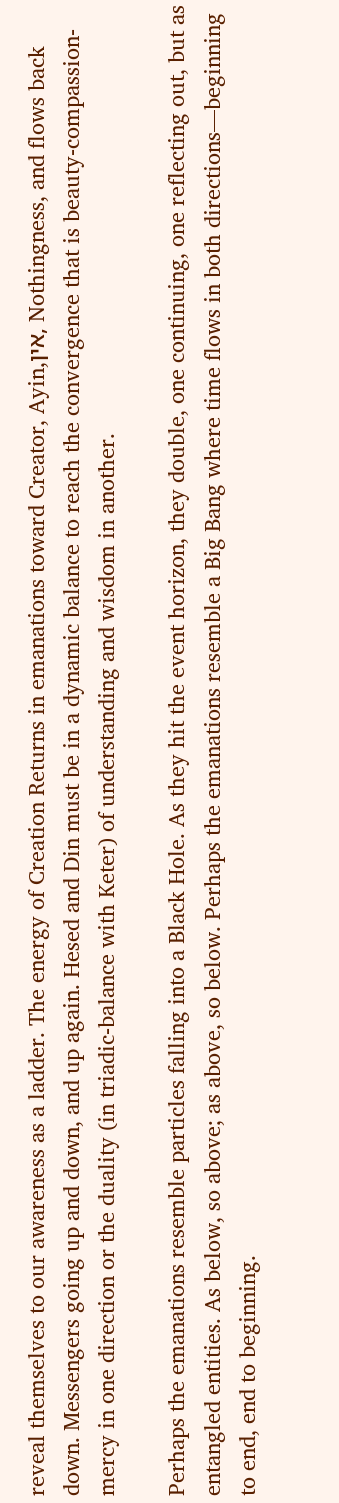reveal themselves to our awareness as a ladder. The energy of Creation Returns in emanations toward Creator, Ayin,אין, Nothingness, and flows back down. Messengers going up and down, and up again. Hesed and Din must be in a dynamic balance to reach the convergence that is beauty-compassion-mercy in one direction or the duality (in triadic-balance with Keter) of understanding and wisdom in another.

Perhaps the emanations resemble particles falling into a Black Hole. As they hit the event horizon, they double, one continuing, one reflecting out, but as entangled entities. As below, so above; as above, so below. Perhaps the emanations resemble a Big Bang where time flows in both directions—beginning to end, end to beginning.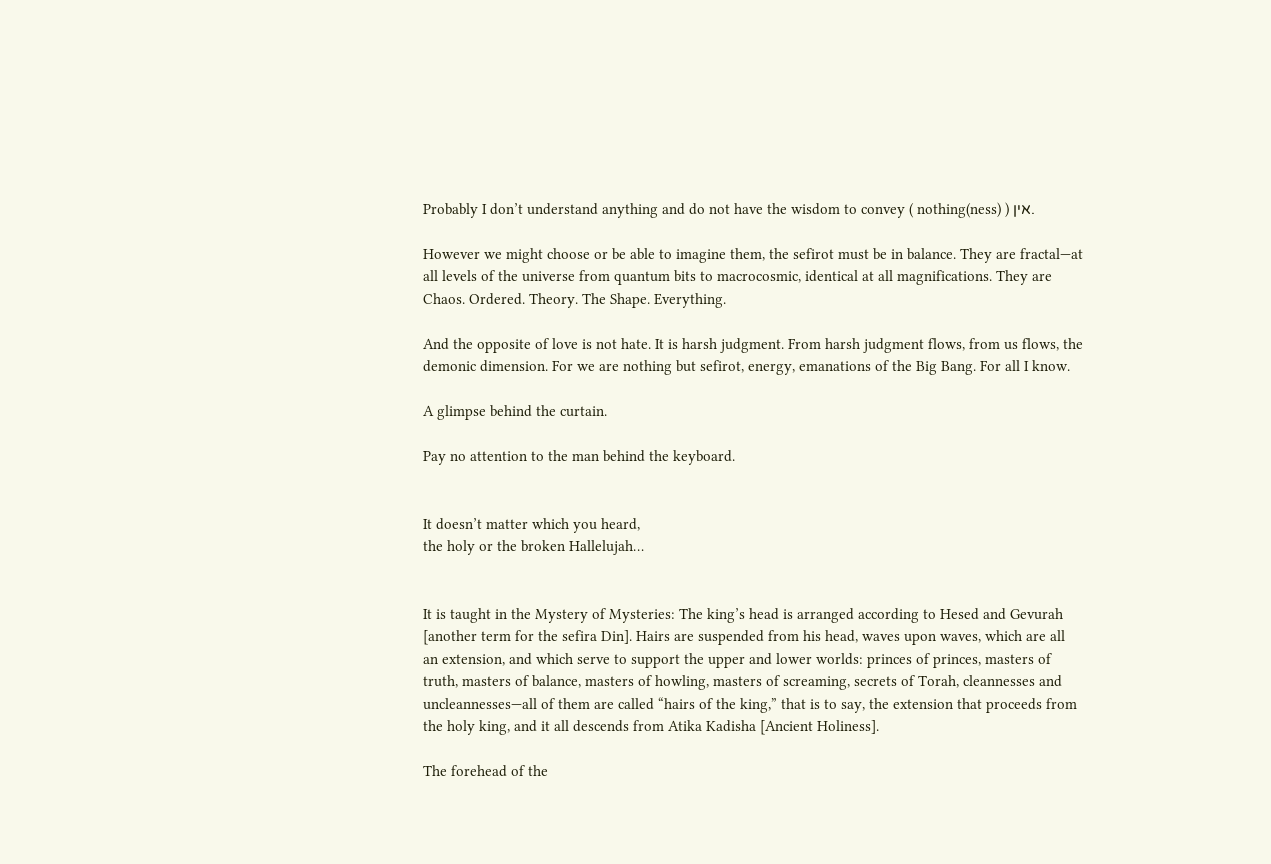Probably I don’t understand anything and do not have the wisdom to convey ( nothing(ness) ) אין.

However we might choose or be able to imagine them, the sefirot must be in balance. They are fractal—at all levels of the universe from quantum bits to macrocosmic, identical at all magnifications. They are Chaos. Ordered. Theory. The Shape. Everything.

And the opposite of love is not hate. It is harsh judgment. From harsh judgment flows, from us flows, the demonic dimension. For we are nothing but sefirot, energy, emanations of the Big Bang. For all I know.

A glimpse behind the curtain.

Pay no attention to the man behind the keyboard.


It doesn’t matter which you heard,
the holy or the broken Hallelujah…


It is taught in the Mystery of Mysteries: The king’s head is arranged according to Hesed and Gevurah [another term for the sefira Din]. Hairs are suspended from his head, waves upon waves, which are all an extension, and which serve to support the upper and lower worlds: princes of princes, masters of truth, masters of balance, masters of howling, masters of screaming, secrets of Torah, cleannesses and uncleannesses—all of them are called “hairs of the king,” that is to say, the extension that proceeds from the holy king, and it all descends from Atika Kadisha [Ancient Holiness].

The forehead of the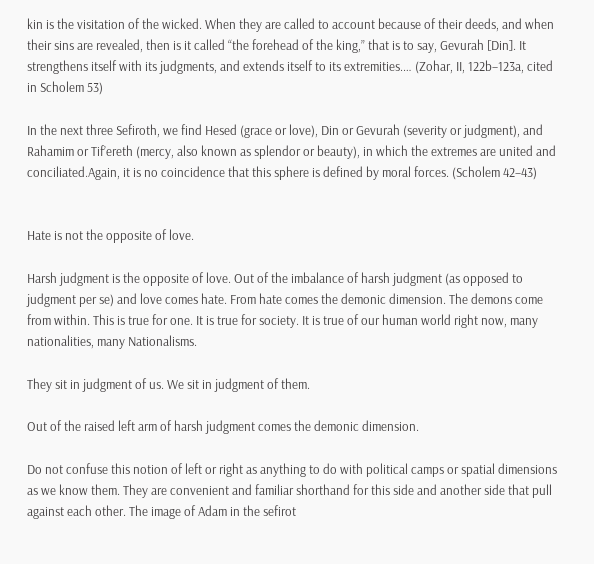kin is the visitation of the wicked. When they are called to account because of their deeds, and when their sins are revealed, then is it called “the forehead of the king,” that is to say, Gevurah [Din]. It strengthens itself with its judgments, and extends itself to its extremities.… (Zohar, II, 122b–123a, cited in Scholem 53)

In the next three Sefiroth, we find Hesed (grace or love), Din or Gevurah (severity or judgment), and Rahamim or Tif’ereth (mercy, also known as splendor or beauty), in which the extremes are united and conciliated.Again, it is no coincidence that this sphere is defined by moral forces. (Scholem 42–43)


Hate is not the opposite of love.

Harsh judgment is the opposite of love. Out of the imbalance of harsh judgment (as opposed to judgment per se) and love comes hate. From hate comes the demonic dimension. The demons come from within. This is true for one. It is true for society. It is true of our human world right now, many nationalities, many Nationalisms.

They sit in judgment of us. We sit in judgment of them.

Out of the raised left arm of harsh judgment comes the demonic dimension.

Do not confuse this notion of left or right as anything to do with political camps or spatial dimensions as we know them. They are convenient and familiar shorthand for this side and another side that pull against each other. The image of Adam in the sefirot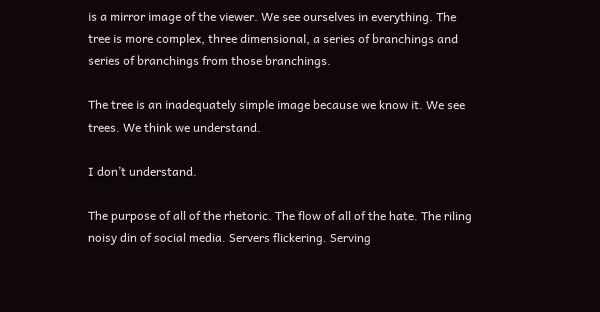is a mirror image of the viewer. We see ourselves in everything. The tree is more complex, three dimensional, a series of branchings and series of branchings from those branchings.

The tree is an inadequately simple image because we know it. We see trees. We think we understand.

I don’t understand.

The purpose of all of the rhetoric. The flow of all of the hate. The riling noisy din of social media. Servers flickering. Serving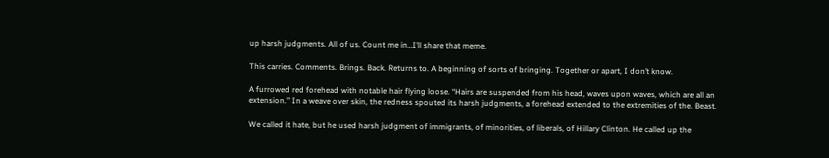up harsh judgments. All of us. Count me in…I’ll share that meme.

This carries. Comments. Brings. Back. Returns to. A beginning of sorts of bringing. Together or apart, I don’t know.

A furrowed red forehead with notable hair flying loose. “Hairs are suspended from his head, waves upon waves, which are all an extension.” In a weave over skin, the redness spouted its harsh judgments, a forehead extended to the extremities of the. Beast.

We called it hate, but he used harsh judgment of immigrants, of minorities, of liberals, of Hillary Clinton. He called up the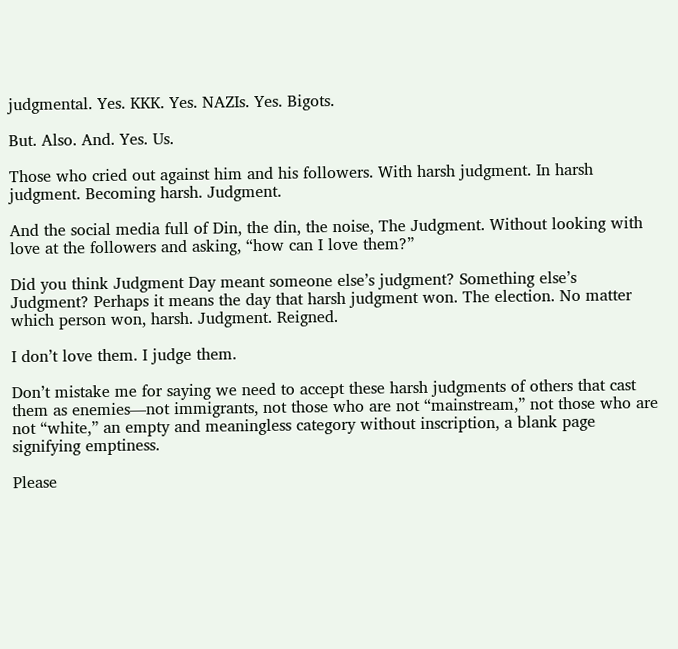judgmental. Yes. KKK. Yes. NAZIs. Yes. Bigots.

But. Also. And. Yes. Us.

Those who cried out against him and his followers. With harsh judgment. In harsh judgment. Becoming harsh. Judgment.

And the social media full of Din, the din, the noise, The Judgment. Without looking with love at the followers and asking, “how can I love them?”

Did you think Judgment Day meant someone else’s judgment? Something else’s Judgment? Perhaps it means the day that harsh judgment won. The election. No matter which person won, harsh. Judgment. Reigned.

I don’t love them. I judge them.

Don’t mistake me for saying we need to accept these harsh judgments of others that cast them as enemies—not immigrants, not those who are not “mainstream,” not those who are not “white,” an empty and meaningless category without inscription, a blank page signifying emptiness.

Please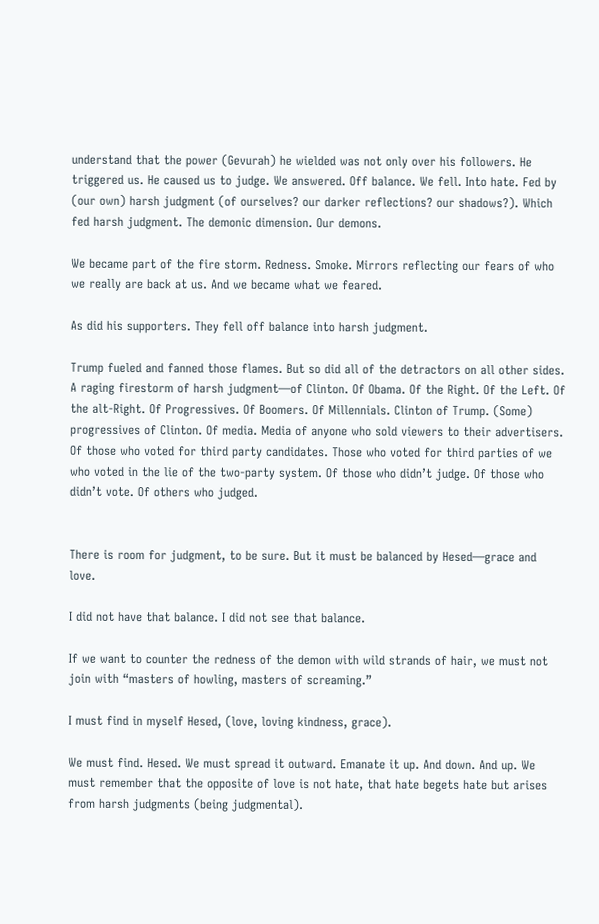understand that the power (Gevurah) he wielded was not only over his followers. He triggered us. He caused us to judge. We answered. Off balance. We fell. Into hate. Fed by (our own) harsh judgment (of ourselves? our darker reflections? our shadows?). Which fed harsh judgment. The demonic dimension. Our demons.

We became part of the fire storm. Redness. Smoke. Mirrors reflecting our fears of who we really are back at us. And we became what we feared.

As did his supporters. They fell off balance into harsh judgment.

Trump fueled and fanned those flames. But so did all of the detractors on all other sides. A raging firestorm of harsh judgment—of Clinton. Of Obama. Of the Right. Of the Left. Of the alt-Right. Of Progressives. Of Boomers. Of Millennials. Clinton of Trump. (Some) progressives of Clinton. Of media. Media of anyone who sold viewers to their advertisers. Of those who voted for third party candidates. Those who voted for third parties of we who voted in the lie of the two-party system. Of those who didn’t judge. Of those who didn’t vote. Of others who judged.


There is room for judgment, to be sure. But it must be balanced by Hesed—grace and love.

I did not have that balance. I did not see that balance.

If we want to counter the redness of the demon with wild strands of hair, we must not join with “masters of howling, masters of screaming.”

I must find in myself Hesed, (love, loving kindness, grace).

We must find. Hesed. We must spread it outward. Emanate it up. And down. And up. We must remember that the opposite of love is not hate, that hate begets hate but arises from harsh judgments (being judgmental).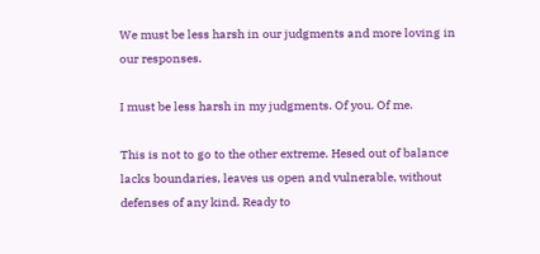We must be less harsh in our judgments and more loving in our responses.

I must be less harsh in my judgments. Of you. Of me.

This is not to go to the other extreme. Hesed out of balance lacks boundaries, leaves us open and vulnerable, without defenses of any kind. Ready to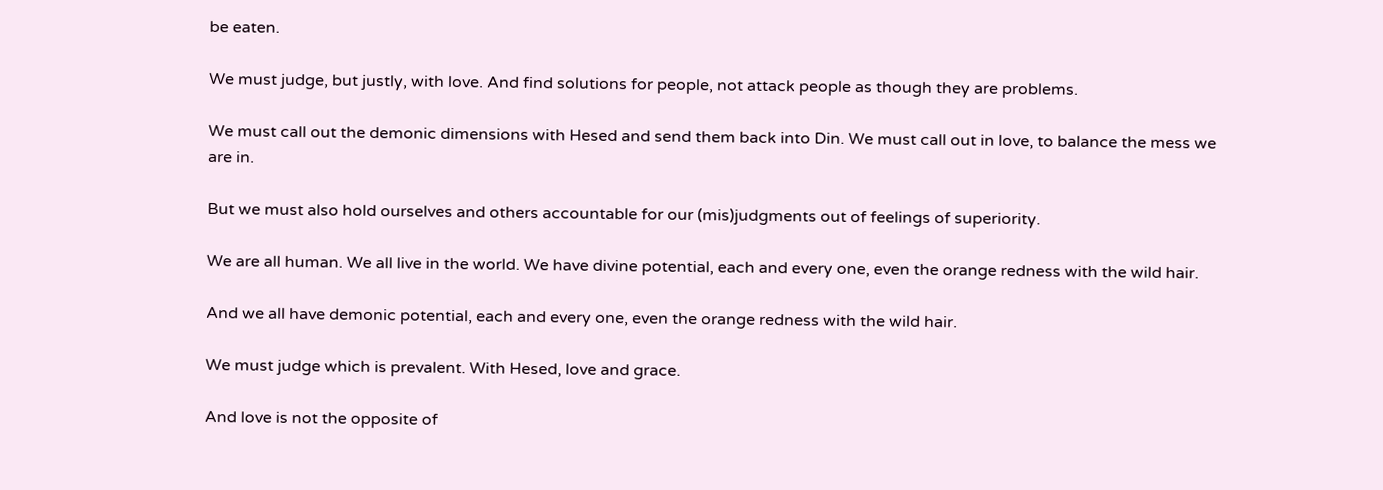be eaten.

We must judge, but justly, with love. And find solutions for people, not attack people as though they are problems.

We must call out the demonic dimensions with Hesed and send them back into Din. We must call out in love, to balance the mess we are in.

But we must also hold ourselves and others accountable for our (mis)judgments out of feelings of superiority.

We are all human. We all live in the world. We have divine potential, each and every one, even the orange redness with the wild hair.

And we all have demonic potential, each and every one, even the orange redness with the wild hair.

We must judge which is prevalent. With Hesed, love and grace.

And love is not the opposite of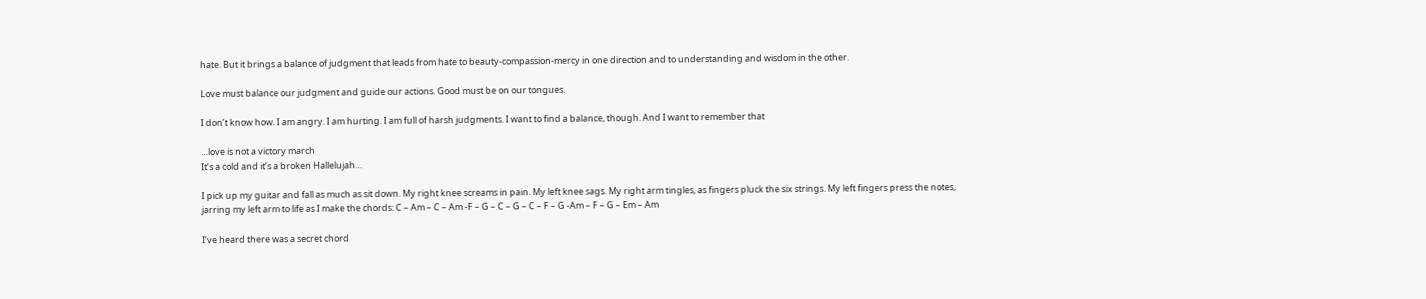hate. But it brings a balance of judgment that leads from hate to beauty-compassion-mercy in one direction and to understanding and wisdom in the other.

Love must balance our judgment and guide our actions. Good must be on our tongues.

I don’t know how. I am angry. I am hurting. I am full of harsh judgments. I want to find a balance, though. And I want to remember that

…love is not a victory march
It’s a cold and it’s a broken Hallelujah…

I pick up my guitar and fall as much as sit down. My right knee screams in pain. My left knee sags. My right arm tingles, as fingers pluck the six strings. My left fingers press the notes, jarring my left arm to life as I make the chords: C – Am – C – Am -F – G – C – G – C – F – G -Am – F – G – Em – Am

I’ve heard there was a secret chord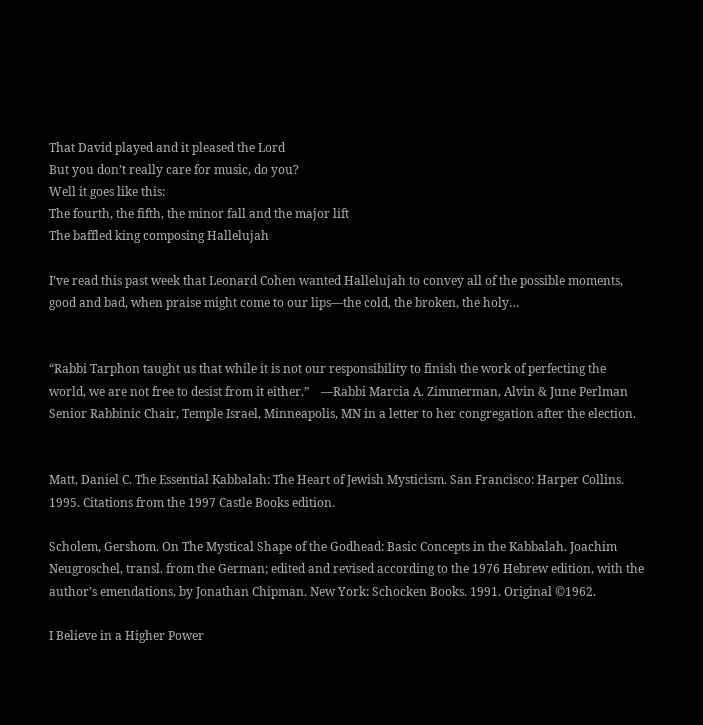That David played and it pleased the Lord
But you don’t really care for music, do you?
Well it goes like this:
The fourth, the fifth, the minor fall and the major lift
The baffled king composing Hallelujah

I’ve read this past week that Leonard Cohen wanted Hallelujah to convey all of the possible moments, good and bad, when praise might come to our lips—the cold, the broken, the holy…


“Rabbi Tarphon taught us that while it is not our responsibility to finish the work of perfecting the world, we are not free to desist from it either.”    —Rabbi Marcia A. Zimmerman, Alvin & June Perlman Senior Rabbinic Chair, Temple Israel, Minneapolis, MN in a letter to her congregation after the election.


Matt, Daniel C. The Essential Kabbalah: The Heart of Jewish Mysticism. San Francisco: Harper Collins. 1995. Citations from the 1997 Castle Books edition.

Scholem, Gershom. On The Mystical Shape of the Godhead: Basic Concepts in the Kabbalah. Joachim Neugroschel, transl. from the German; edited and revised according to the 1976 Hebrew edition, with the author’s emendations, by Jonathan Chipman. New York: Schocken Books. 1991. Original ©1962.

I Believe in a Higher Power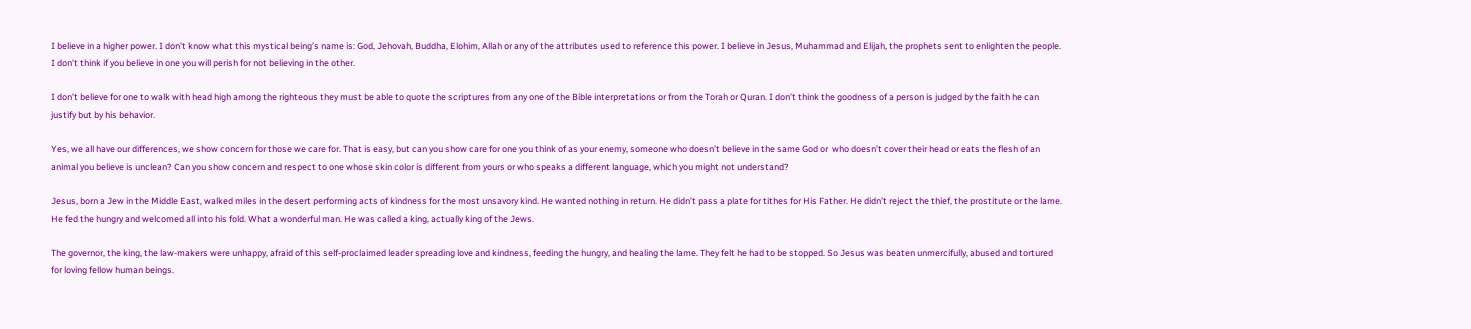I believe in a higher power. I don’t know what this mystical being’s name is: God, Jehovah, Buddha, Elohim, Allah or any of the attributes used to reference this power. I believe in Jesus, Muhammad and Elijah, the prophets sent to enlighten the people. I don’t think if you believe in one you will perish for not believing in the other.

I don’t believe for one to walk with head high among the righteous they must be able to quote the scriptures from any one of the Bible interpretations or from the Torah or Quran. I don’t think the goodness of a person is judged by the faith he can justify but by his behavior.

Yes, we all have our differences, we show concern for those we care for. That is easy, but can you show care for one you think of as your enemy, someone who doesn’t believe in the same God or  who doesn’t cover their head or eats the flesh of an animal you believe is unclean? Can you show concern and respect to one whose skin color is different from yours or who speaks a different language, which you might not understand?

Jesus, born a Jew in the Middle East, walked miles in the desert performing acts of kindness for the most unsavory kind. He wanted nothing in return. He didn’t pass a plate for tithes for His Father. He didn’t reject the thief, the prostitute or the lame. He fed the hungry and welcomed all into his fold. What a wonderful man. He was called a king, actually king of the Jews.

The governor, the king, the law-makers were unhappy, afraid of this self-proclaimed leader spreading love and kindness, feeding the hungry, and healing the lame. They felt he had to be stopped. So Jesus was beaten unmercifully, abused and tortured for loving fellow human beings.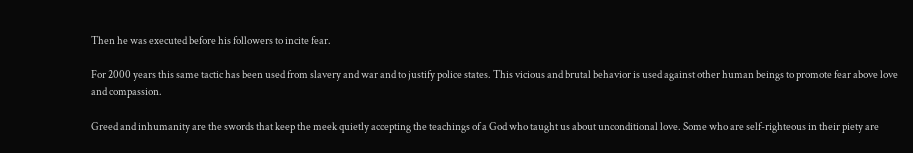Then he was executed before his followers to incite fear.

For 2000 years this same tactic has been used from slavery and war and to justify police states. This vicious and brutal behavior is used against other human beings to promote fear above love and compassion.

Greed and inhumanity are the swords that keep the meek quietly accepting the teachings of a God who taught us about unconditional love. Some who are self-righteous in their piety are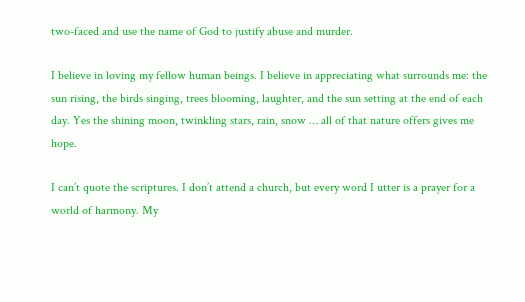two-faced and use the name of God to justify abuse and murder.

I believe in loving my fellow human beings. I believe in appreciating what surrounds me: the sun rising, the birds singing, trees blooming, laughter, and the sun setting at the end of each day. Yes the shining moon, twinkling stars, rain, snow … all of that nature offers gives me hope.

I can’t quote the scriptures. I don’t attend a church, but every word I utter is a prayer for a world of harmony. My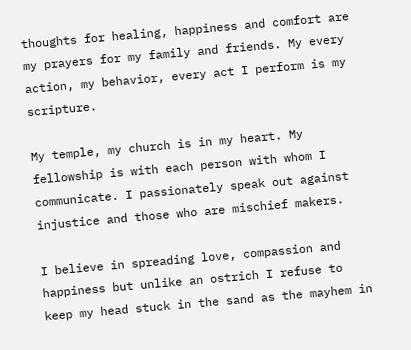thoughts for healing, happiness and comfort are my prayers for my family and friends. My every action, my behavior, every act I perform is my scripture.

My temple, my church is in my heart. My fellowship is with each person with whom I communicate. I passionately speak out against injustice and those who are mischief makers.

I believe in spreading love, compassion and happiness but unlike an ostrich I refuse to keep my head stuck in the sand as the mayhem in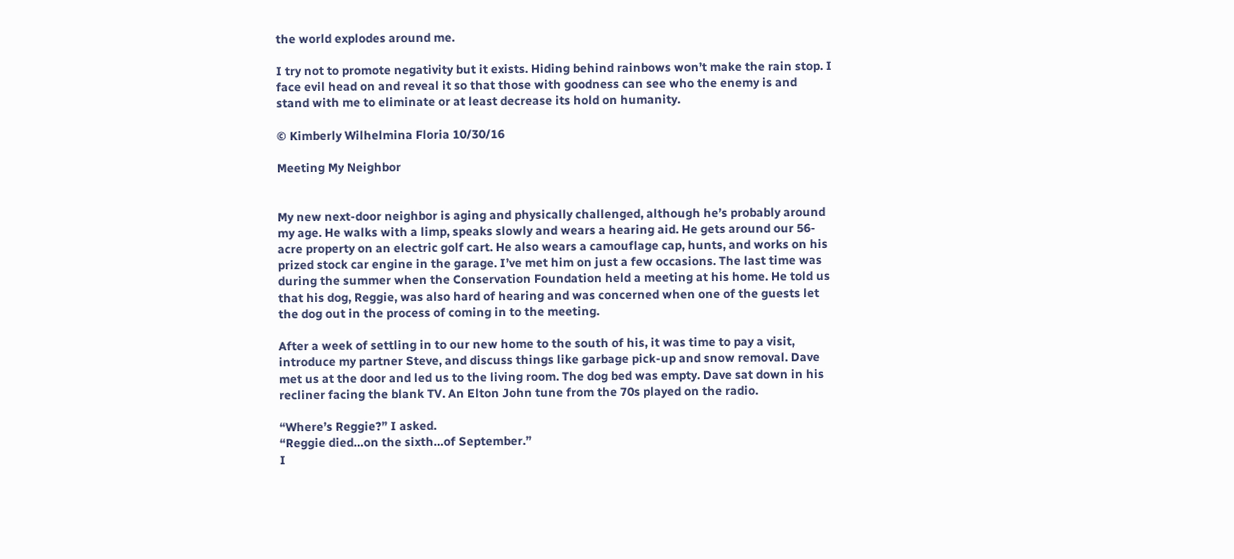the world explodes around me.

I try not to promote negativity but it exists. Hiding behind rainbows won’t make the rain stop. I face evil head on and reveal it so that those with goodness can see who the enemy is and stand with me to eliminate or at least decrease its hold on humanity.

© Kimberly Wilhelmina Floria 10/30/16

Meeting My Neighbor


My new next-door neighbor is aging and physically challenged, although he’s probably around my age. He walks with a limp, speaks slowly and wears a hearing aid. He gets around our 56-acre property on an electric golf cart. He also wears a camouflage cap, hunts, and works on his prized stock car engine in the garage. I’ve met him on just a few occasions. The last time was during the summer when the Conservation Foundation held a meeting at his home. He told us that his dog, Reggie, was also hard of hearing and was concerned when one of the guests let the dog out in the process of coming in to the meeting.

After a week of settling in to our new home to the south of his, it was time to pay a visit, introduce my partner Steve, and discuss things like garbage pick-up and snow removal. Dave met us at the door and led us to the living room. The dog bed was empty. Dave sat down in his recliner facing the blank TV. An Elton John tune from the 70s played on the radio.

“Where’s Reggie?” I asked.
“Reggie died…on the sixth…of September.”
I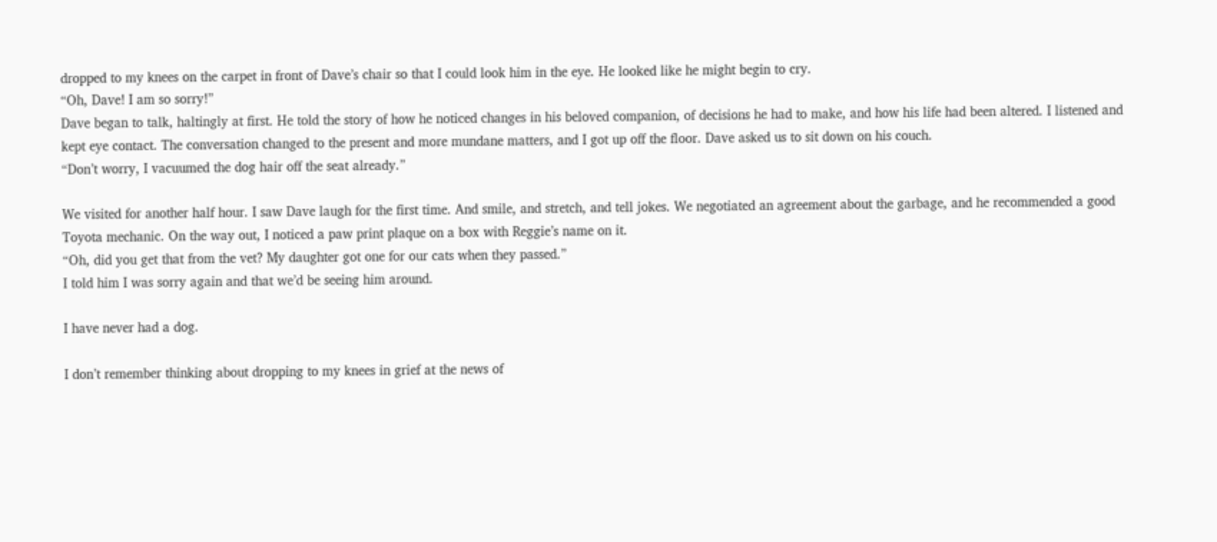dropped to my knees on the carpet in front of Dave’s chair so that I could look him in the eye. He looked like he might begin to cry.
“Oh, Dave! I am so sorry!”
Dave began to talk, haltingly at first. He told the story of how he noticed changes in his beloved companion, of decisions he had to make, and how his life had been altered. I listened and kept eye contact. The conversation changed to the present and more mundane matters, and I got up off the floor. Dave asked us to sit down on his couch.
“Don’t worry, I vacuumed the dog hair off the seat already.”

We visited for another half hour. I saw Dave laugh for the first time. And smile, and stretch, and tell jokes. We negotiated an agreement about the garbage, and he recommended a good Toyota mechanic. On the way out, I noticed a paw print plaque on a box with Reggie’s name on it.
“Oh, did you get that from the vet? My daughter got one for our cats when they passed.”
I told him I was sorry again and that we’d be seeing him around.

I have never had a dog.

I don’t remember thinking about dropping to my knees in grief at the news of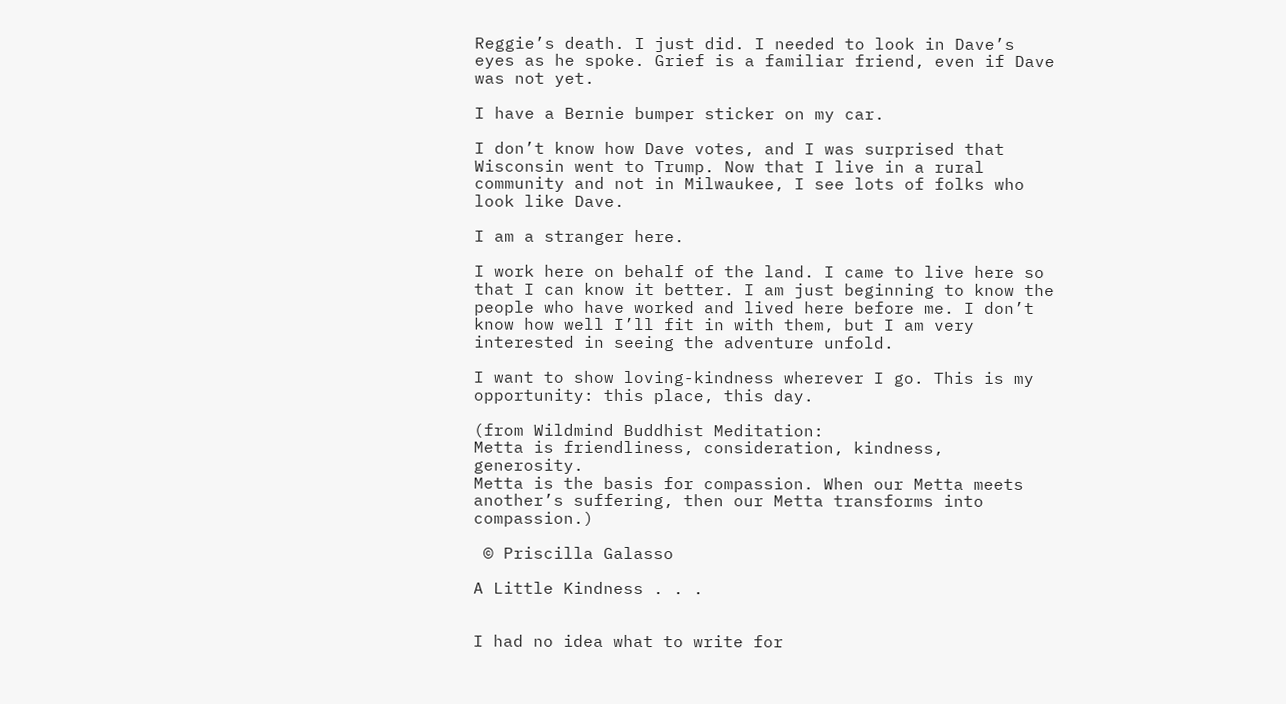Reggie’s death. I just did. I needed to look in Dave’s eyes as he spoke. Grief is a familiar friend, even if Dave was not yet.

I have a Bernie bumper sticker on my car.

I don’t know how Dave votes, and I was surprised that Wisconsin went to Trump. Now that I live in a rural community and not in Milwaukee, I see lots of folks who look like Dave.

I am a stranger here.

I work here on behalf of the land. I came to live here so that I can know it better. I am just beginning to know the people who have worked and lived here before me. I don’t know how well I’ll fit in with them, but I am very interested in seeing the adventure unfold.

I want to show loving-kindness wherever I go. This is my opportunity: this place, this day.

(from Wildmind Buddhist Meditation:
Metta is friendliness, consideration, kindness, generosity.
Metta is the basis for compassion. When our Metta meets another’s suffering, then our Metta transforms into compassion.)

 © Priscilla Galasso

A Little Kindness . . .


I had no idea what to write for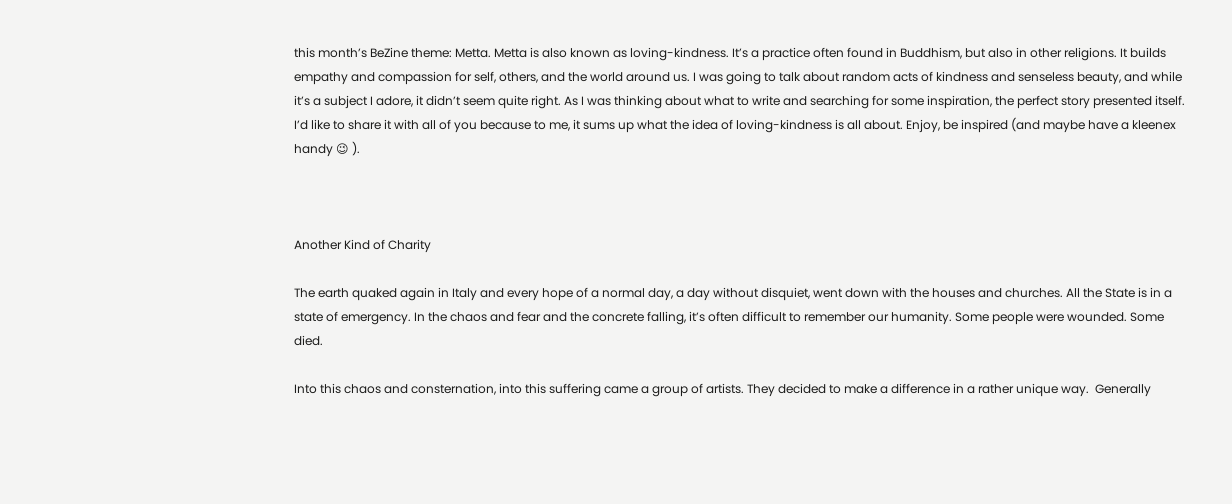this month’s BeZine theme: Metta. Metta is also known as loving-kindness. It’s a practice often found in Buddhism, but also in other religions. It builds empathy and compassion for self, others, and the world around us. I was going to talk about random acts of kindness and senseless beauty, and while it’s a subject I adore, it didn’t seem quite right. As I was thinking about what to write and searching for some inspiration, the perfect story presented itself. I’d like to share it with all of you because to me, it sums up what the idea of loving-kindness is all about. Enjoy, be inspired (and maybe have a kleenex handy 😉 ).



Another Kind of Charity

The earth quaked again in Italy and every hope of a normal day, a day without disquiet, went down with the houses and churches. All the State is in a state of emergency. In the chaos and fear and the concrete falling, it’s often difficult to remember our humanity. Some people were wounded. Some died.

Into this chaos and consternation, into this suffering came a group of artists. They decided to make a difference in a rather unique way.  Generally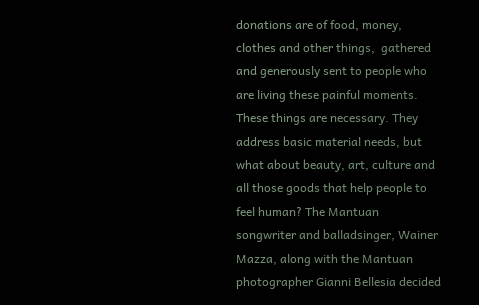donations are of food, money, clothes and other things,  gathered and generously sent to people who are living these painful moments. These things are necessary. They address basic material needs, but what about beauty, art, culture and all those goods that help people to feel human? The Mantuan songwriter and balladsinger, Wainer Mazza, along with the Mantuan photographer Gianni Bellesia decided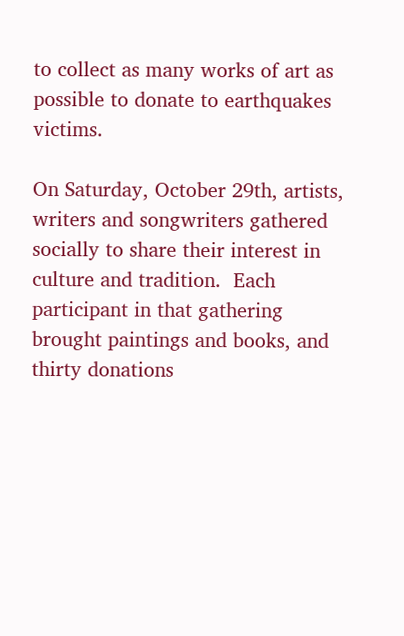to collect as many works of art as possible to donate to earthquakes victims.

On Saturday, October 29th, artists, writers and songwriters gathered socially to share their interest in culture and tradition.  Each participant in that gathering brought paintings and books, and thirty donations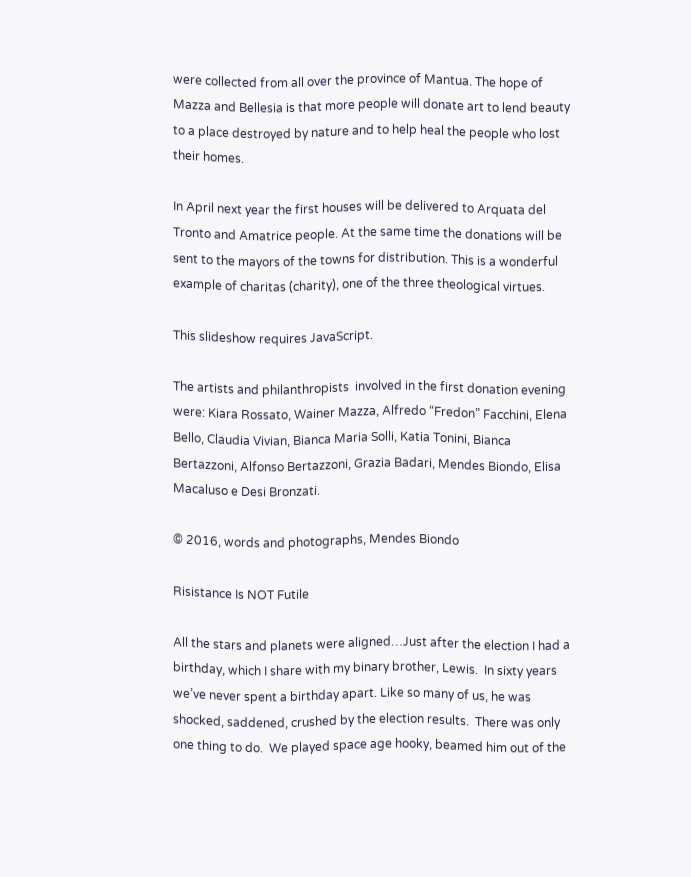were collected from all over the province of Mantua. The hope of Mazza and Bellesia is that more people will donate art to lend beauty to a place destroyed by nature and to help heal the people who lost their homes.

In April next year the first houses will be delivered to Arquata del Tronto and Amatrice people. At the same time the donations will be sent to the mayors of the towns for distribution. This is a wonderful example of charitas (charity), one of the three theological virtues.

This slideshow requires JavaScript.

The artists and philanthropists  involved in the first donation evening were: Kiara Rossato, Wainer Mazza, Alfredo “Fredon” Facchini, Elena Bello, Claudia Vivian, Bianca Maria Solli, Katia Tonini, Bianca Bertazzoni, Alfonso Bertazzoni, Grazia Badari, Mendes Biondo, Elisa Macaluso e Desi Bronzati.

© 2016, words and photographs, Mendes Biondo

Risistance Is NOT Futile

All the stars and planets were aligned…Just after the election I had a birthday, which I share with my binary brother, Lewis.  In sixty years we’ve never spent a birthday apart. Like so many of us, he was shocked, saddened, crushed by the election results.  There was only one thing to do.  We played space age hooky, beamed him out of the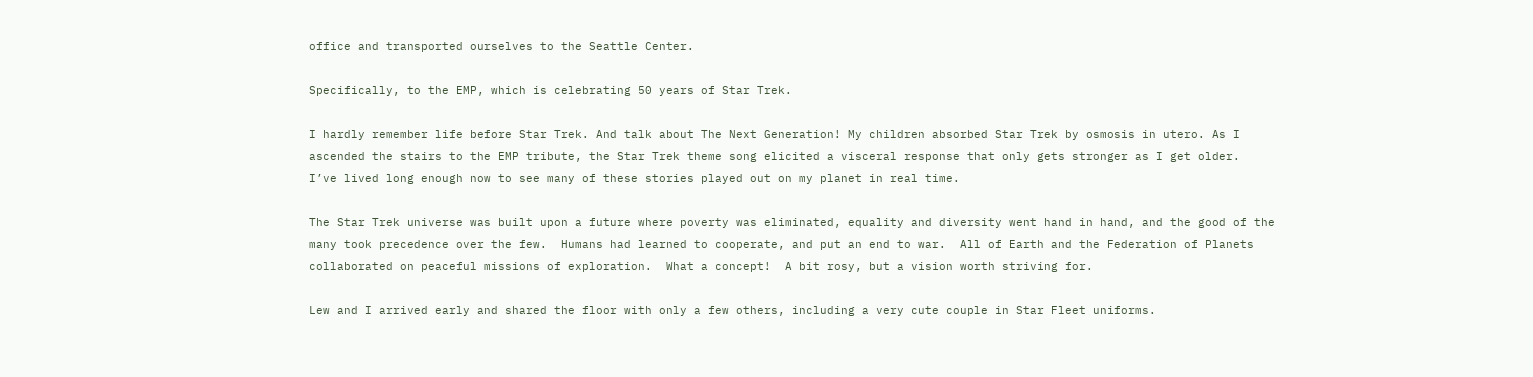office and transported ourselves to the Seattle Center.

Specifically, to the EMP, which is celebrating 50 years of Star Trek.

I hardly remember life before Star Trek. And talk about The Next Generation! My children absorbed Star Trek by osmosis in utero. As I ascended the stairs to the EMP tribute, the Star Trek theme song elicited a visceral response that only gets stronger as I get older.  I’ve lived long enough now to see many of these stories played out on my planet in real time.

The Star Trek universe was built upon a future where poverty was eliminated, equality and diversity went hand in hand, and the good of the many took precedence over the few.  Humans had learned to cooperate, and put an end to war.  All of Earth and the Federation of Planets collaborated on peaceful missions of exploration.  What a concept!  A bit rosy, but a vision worth striving for.

Lew and I arrived early and shared the floor with only a few others, including a very cute couple in Star Fleet uniforms.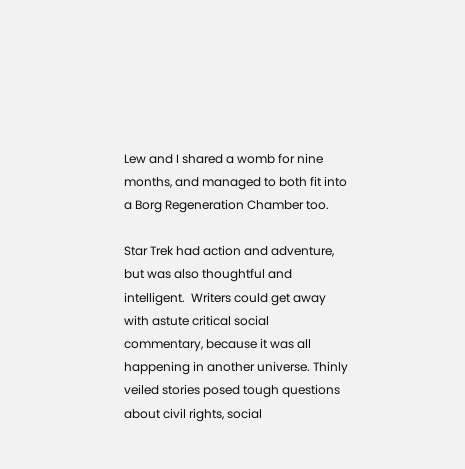Lew and I shared a womb for nine months, and managed to both fit into a Borg Regeneration Chamber too.

Star Trek had action and adventure, but was also thoughtful and intelligent.  Writers could get away with astute critical social commentary, because it was all happening in another universe. Thinly veiled stories posed tough questions about civil rights, social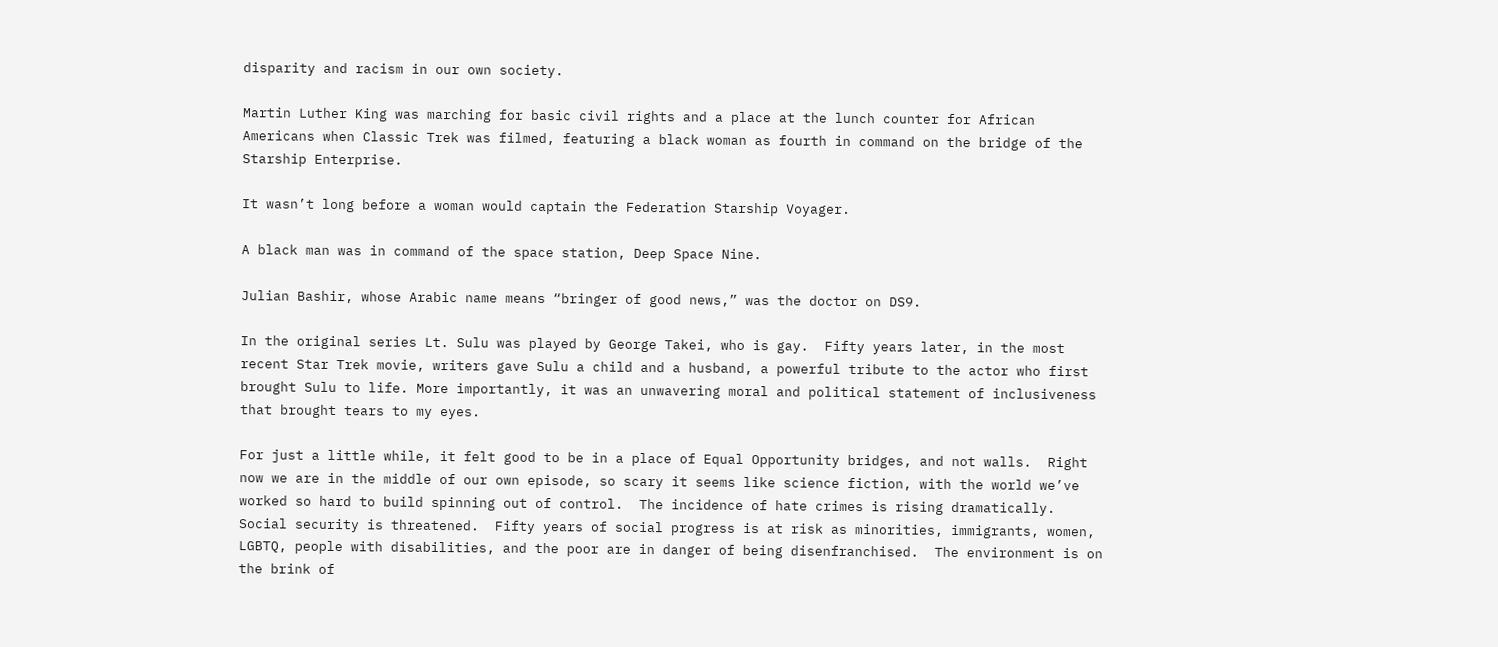disparity and racism in our own society.

Martin Luther King was marching for basic civil rights and a place at the lunch counter for African Americans when Classic Trek was filmed, featuring a black woman as fourth in command on the bridge of the Starship Enterprise.

It wasn’t long before a woman would captain the Federation Starship Voyager.

A black man was in command of the space station, Deep Space Nine.

Julian Bashir, whose Arabic name means “bringer of good news,” was the doctor on DS9.

In the original series Lt. Sulu was played by George Takei, who is gay.  Fifty years later, in the most recent Star Trek movie, writers gave Sulu a child and a husband, a powerful tribute to the actor who first brought Sulu to life. More importantly, it was an unwavering moral and political statement of inclusiveness that brought tears to my eyes.

For just a little while, it felt good to be in a place of Equal Opportunity bridges, and not walls.  Right now we are in the middle of our own episode, so scary it seems like science fiction, with the world we’ve worked so hard to build spinning out of control.  The incidence of hate crimes is rising dramatically.  Social security is threatened.  Fifty years of social progress is at risk as minorities, immigrants, women, LGBTQ, people with disabilities, and the poor are in danger of being disenfranchised.  The environment is on the brink of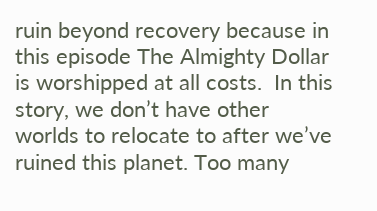ruin beyond recovery because in this episode The Almighty Dollar is worshipped at all costs.  In this story, we don’t have other worlds to relocate to after we’ve ruined this planet. Too many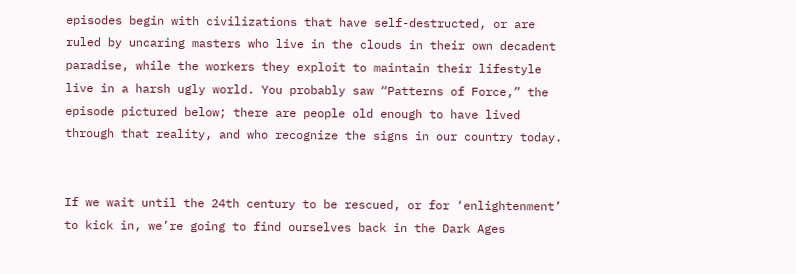episodes begin with civilizations that have self-destructed, or are ruled by uncaring masters who live in the clouds in their own decadent paradise, while the workers they exploit to maintain their lifestyle live in a harsh ugly world. You probably saw “Patterns of Force,” the episode pictured below; there are people old enough to have lived through that reality, and who recognize the signs in our country today.


If we wait until the 24th century to be rescued, or for ‘enlightenment’ to kick in, we’re going to find ourselves back in the Dark Ages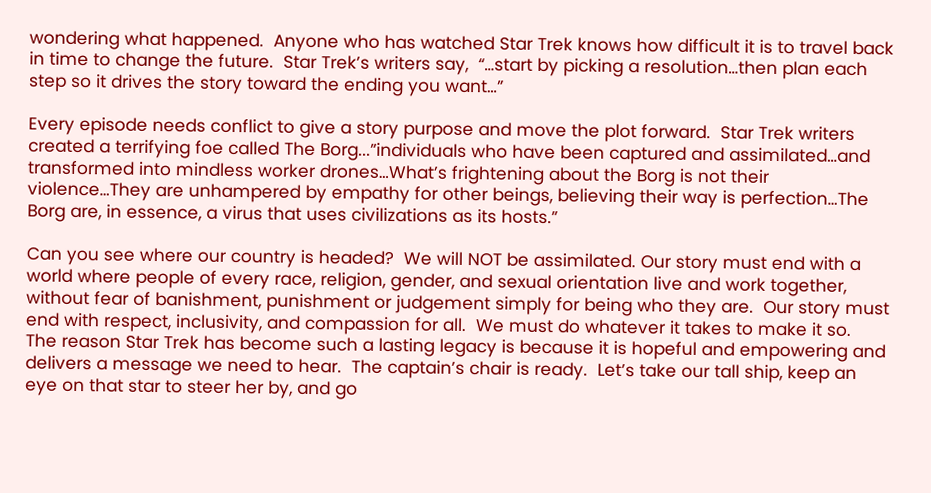wondering what happened.  Anyone who has watched Star Trek knows how difficult it is to travel back in time to change the future.  Star Trek’s writers say,  “…start by picking a resolution…then plan each step so it drives the story toward the ending you want…”

Every episode needs conflict to give a story purpose and move the plot forward.  Star Trek writers created a terrifying foe called The Borg...”individuals who have been captured and assimilated…and transformed into mindless worker drones…What’s frightening about the Borg is not their violence…They are unhampered by empathy for other beings, believing their way is perfection…The Borg are, in essence, a virus that uses civilizations as its hosts.”

Can you see where our country is headed?  We will NOT be assimilated. Our story must end with a world where people of every race, religion, gender, and sexual orientation live and work together, without fear of banishment, punishment or judgement simply for being who they are.  Our story must end with respect, inclusivity, and compassion for all.  We must do whatever it takes to make it so.  The reason Star Trek has become such a lasting legacy is because it is hopeful and empowering and delivers a message we need to hear.  The captain’s chair is ready.  Let’s take our tall ship, keep an eye on that star to steer her by, and go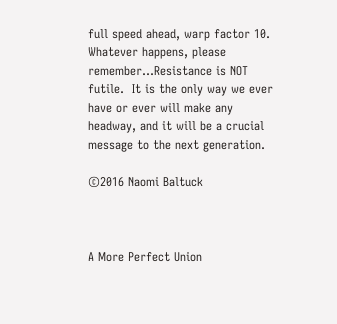full speed ahead, warp factor 10.  Whatever happens, please remember…Resistance is NOT futile.  It is the only way we ever have or ever will make any headway, and it will be a crucial message to the next generation.

©2016 Naomi Baltuck



A More Perfect Union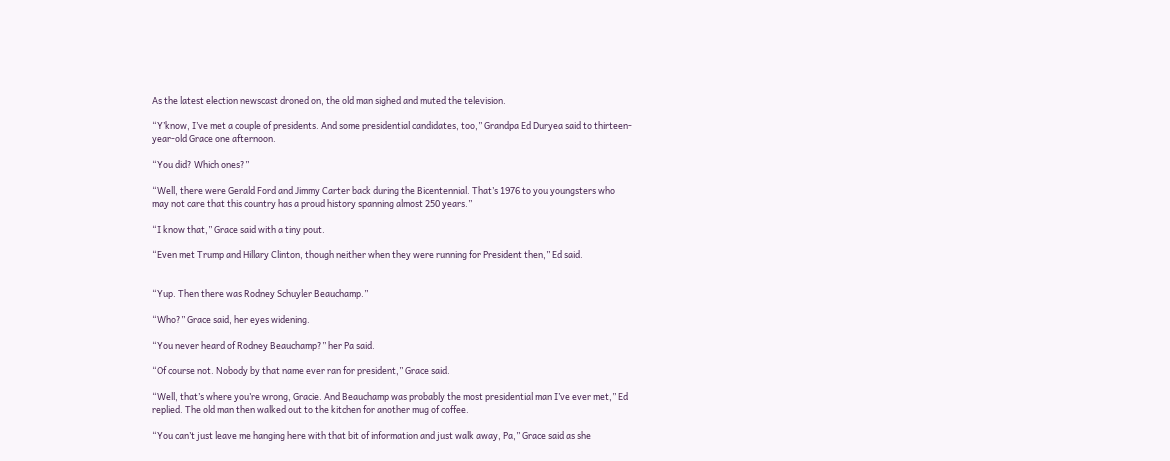As the latest election newscast droned on, the old man sighed and muted the television.

“Y’know, I’ve met a couple of presidents. And some presidential candidates, too,” Grandpa Ed Duryea said to thirteen-year-old Grace one afternoon.

“You did? Which ones?”

“Well, there were Gerald Ford and Jimmy Carter back during the Bicentennial. That’s 1976 to you youngsters who may not care that this country has a proud history spanning almost 250 years.”

“I know that,” Grace said with a tiny pout.

“Even met Trump and Hillary Clinton, though neither when they were running for President then,” Ed said.


“Yup. Then there was Rodney Schuyler Beauchamp.”

“Who?” Grace said, her eyes widening.

“You never heard of Rodney Beauchamp?” her Pa said.

“Of course not. Nobody by that name ever ran for president,” Grace said.

“Well, that’s where you’re wrong, Gracie. And Beauchamp was probably the most presidential man I’ve ever met,” Ed replied. The old man then walked out to the kitchen for another mug of coffee.

“You can’t just leave me hanging here with that bit of information and just walk away, Pa,” Grace said as she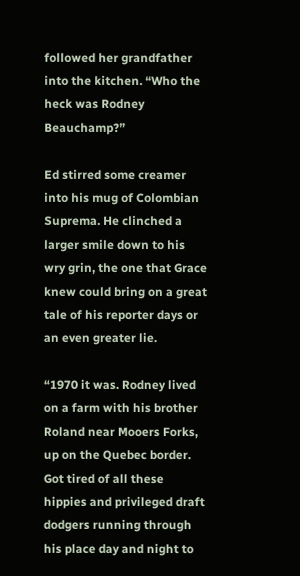followed her grandfather into the kitchen. “Who the heck was Rodney Beauchamp?”

Ed stirred some creamer into his mug of Colombian Suprema. He clinched a larger smile down to his wry grin, the one that Grace knew could bring on a great tale of his reporter days or an even greater lie.

“1970 it was. Rodney lived on a farm with his brother Roland near Mooers Forks, up on the Quebec border. Got tired of all these hippies and privileged draft dodgers running through his place day and night to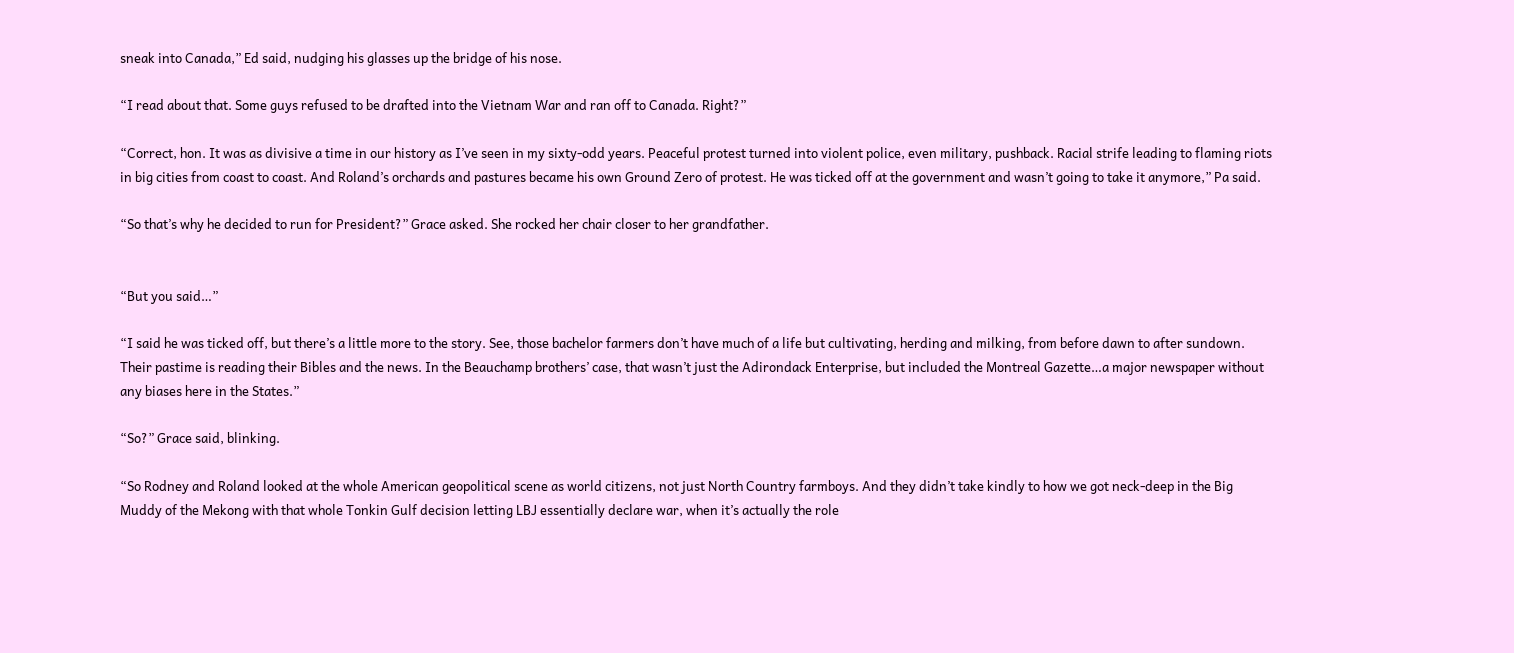sneak into Canada,” Ed said, nudging his glasses up the bridge of his nose.

“I read about that. Some guys refused to be drafted into the Vietnam War and ran off to Canada. Right?”

“Correct, hon. It was as divisive a time in our history as I’ve seen in my sixty-odd years. Peaceful protest turned into violent police, even military, pushback. Racial strife leading to flaming riots in big cities from coast to coast. And Roland’s orchards and pastures became his own Ground Zero of protest. He was ticked off at the government and wasn’t going to take it anymore,” Pa said.

“So that’s why he decided to run for President?” Grace asked. She rocked her chair closer to her grandfather.


“But you said…”

“I said he was ticked off, but there’s a little more to the story. See, those bachelor farmers don’t have much of a life but cultivating, herding and milking, from before dawn to after sundown. Their pastime is reading their Bibles and the news. In the Beauchamp brothers’ case, that wasn’t just the Adirondack Enterprise, but included the Montreal Gazette…a major newspaper without any biases here in the States.”

“So?” Grace said, blinking.

“So Rodney and Roland looked at the whole American geopolitical scene as world citizens, not just North Country farmboys. And they didn’t take kindly to how we got neck-deep in the Big Muddy of the Mekong with that whole Tonkin Gulf decision letting LBJ essentially declare war, when it’s actually the role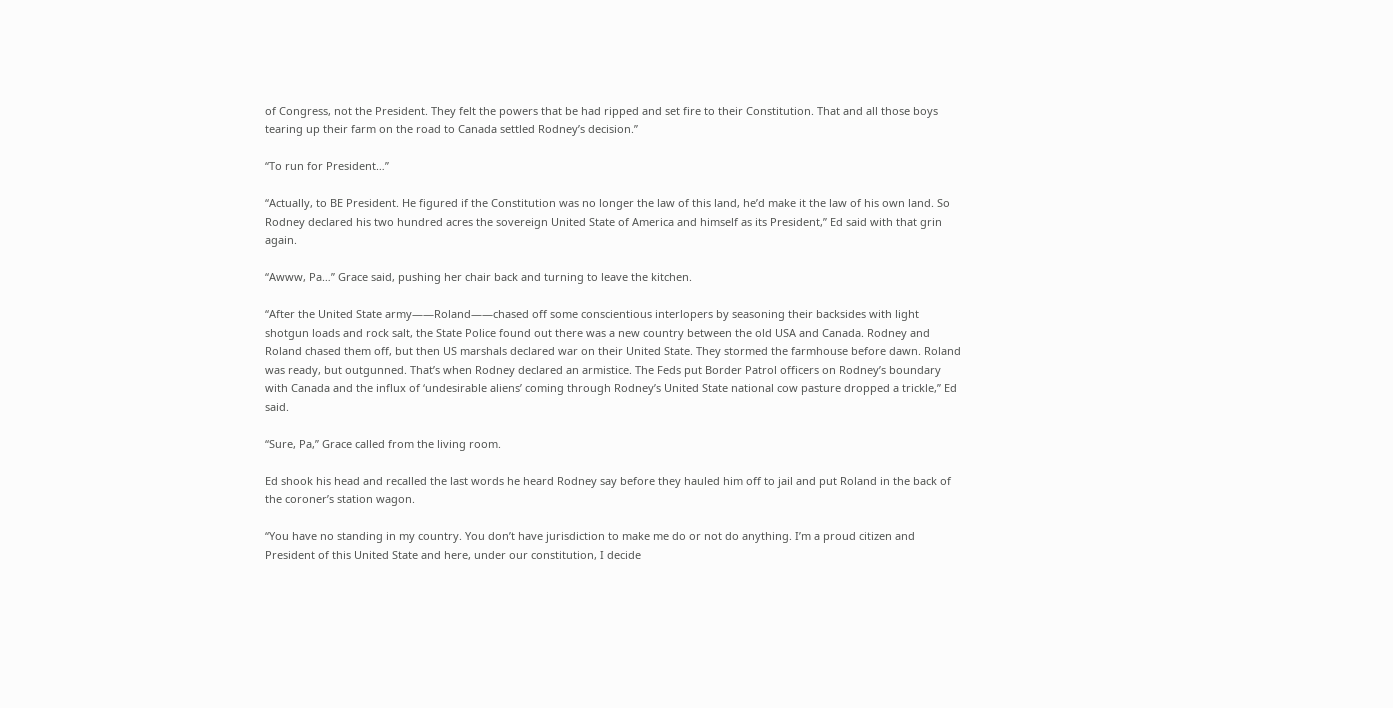of Congress, not the President. They felt the powers that be had ripped and set fire to their Constitution. That and all those boys tearing up their farm on the road to Canada settled Rodney’s decision.”

“To run for President…”

“Actually, to BE President. He figured if the Constitution was no longer the law of this land, he’d make it the law of his own land. So Rodney declared his two hundred acres the sovereign United State of America and himself as its President,” Ed said with that grin again.

“Awww, Pa…” Grace said, pushing her chair back and turning to leave the kitchen.

“After the United State army——Roland——chased off some conscientious interlopers by seasoning their backsides with light shotgun loads and rock salt, the State Police found out there was a new country between the old USA and Canada. Rodney and Roland chased them off, but then US marshals declared war on their United State. They stormed the farmhouse before dawn. Roland was ready, but outgunned. That’s when Rodney declared an armistice. The Feds put Border Patrol officers on Rodney’s boundary with Canada and the influx of ‘undesirable aliens’ coming through Rodney’s United State national cow pasture dropped a trickle,” Ed said.

“Sure, Pa,” Grace called from the living room.

Ed shook his head and recalled the last words he heard Rodney say before they hauled him off to jail and put Roland in the back of the coroner’s station wagon.

“You have no standing in my country. You don’t have jurisdiction to make me do or not do anything. I’m a proud citizen and President of this United State and here, under our constitution, I decide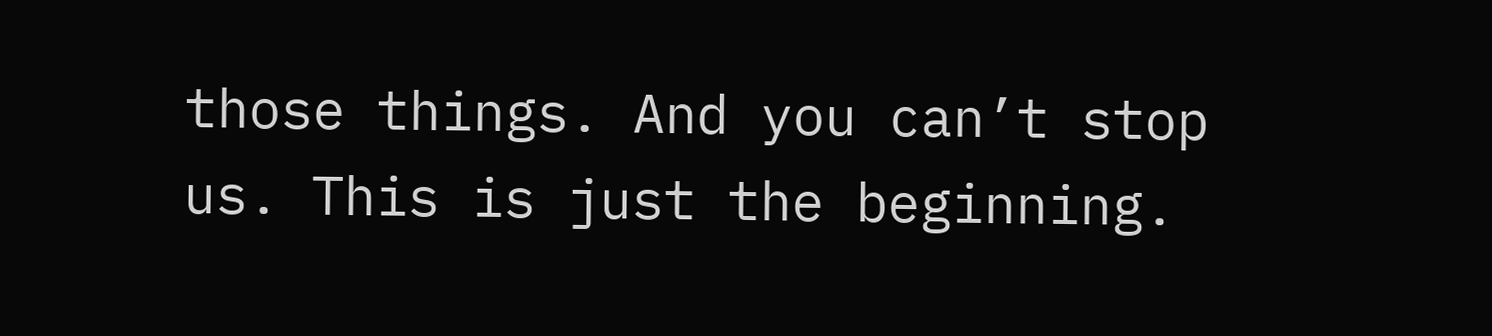those things. And you can’t stop us. This is just the beginning.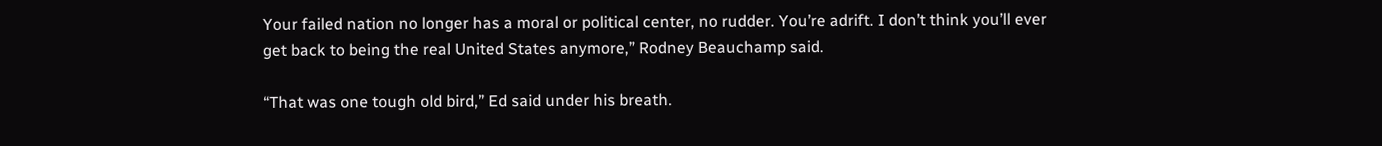Your failed nation no longer has a moral or political center, no rudder. You’re adrift. I don’t think you’ll ever get back to being the real United States anymore,” Rodney Beauchamp said.

“That was one tough old bird,” Ed said under his breath.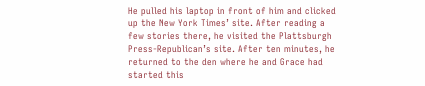He pulled his laptop in front of him and clicked up the New York Times’ site. After reading a few stories there, he visited the Plattsburgh Press-Republican’s site. After ten minutes, he returned to the den where he and Grace had started this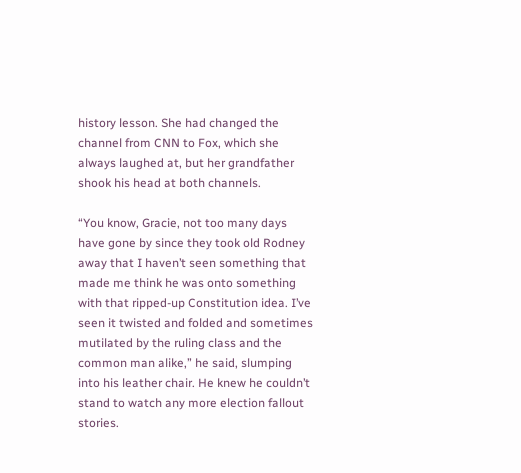history lesson. She had changed the channel from CNN to Fox, which she always laughed at, but her grandfather shook his head at both channels.

“You know, Gracie, not too many days have gone by since they took old Rodney away that I haven’t seen something that made me think he was onto something with that ripped-up Constitution idea. I’ve seen it twisted and folded and sometimes mutilated by the ruling class and the common man alike,” he said, slumping into his leather chair. He knew he couldn’t stand to watch any more election fallout stories.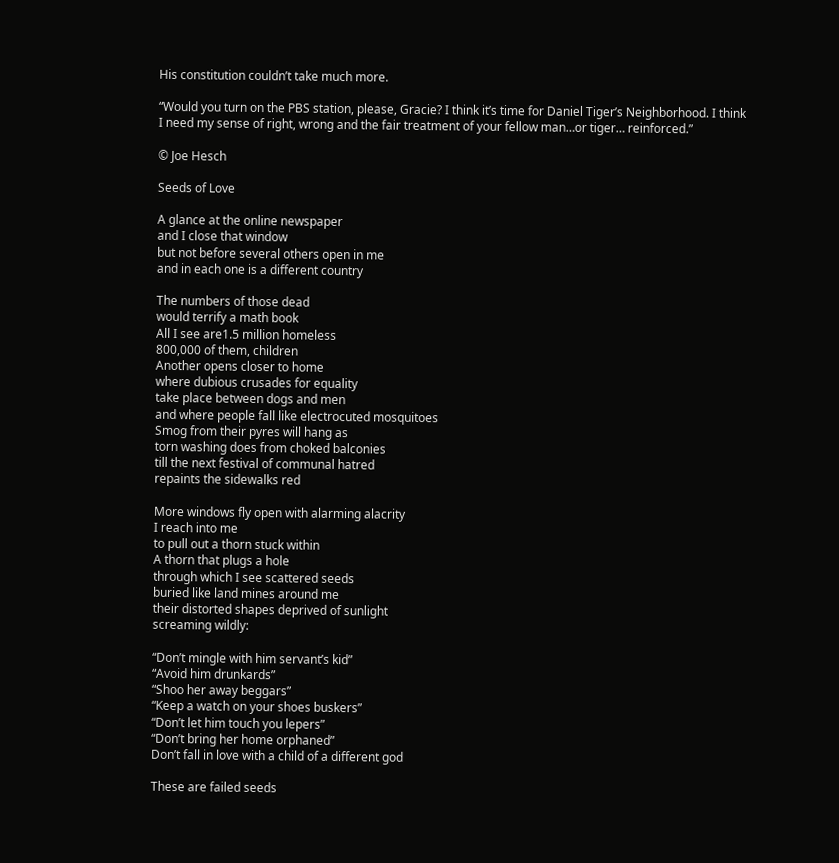His constitution couldn’t take much more.

“Would you turn on the PBS station, please, Gracie? I think it’s time for Daniel Tiger’s Neighborhood. I think I need my sense of right, wrong and the fair treatment of your fellow man…or tiger… reinforced.”

© Joe Hesch

Seeds of Love

A glance at the online newspaper
and I close that window
but not before several others open in me
and in each one is a different country

The numbers of those dead
would terrify a math book
All I see are1.5 million homeless
800,000 of them, children
Another opens closer to home
where dubious crusades for equality
take place between dogs and men
and where people fall like electrocuted mosquitoes
Smog from their pyres will hang as
torn washing does from choked balconies
till the next festival of communal hatred
repaints the sidewalks red

More windows fly open with alarming alacrity
I reach into me
to pull out a thorn stuck within
A thorn that plugs a hole
through which I see scattered seeds
buried like land mines around me
their distorted shapes deprived of sunlight
screaming wildly:

“Don’t mingle with him servant’s kid”
“Avoid him drunkards”
“Shoo her away beggars”
“Keep a watch on your shoes buskers”
“Don’t let him touch you lepers”
“Don’t bring her home orphaned”
Don’t fall in love with a child of a different god

These are failed seeds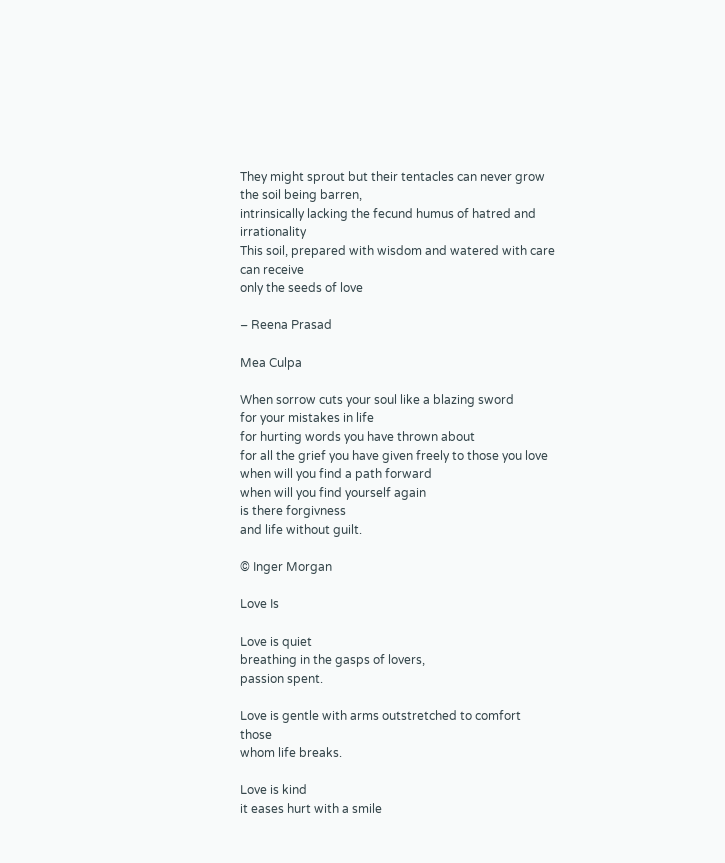They might sprout but their tentacles can never grow
the soil being barren,
intrinsically lacking the fecund humus of hatred and irrationality
This soil, prepared with wisdom and watered with care
can receive
only the seeds of love

– Reena Prasad

Mea Culpa

When sorrow cuts your soul like a blazing sword
for your mistakes in life
for hurting words you have thrown about
for all the grief you have given freely to those you love
when will you find a path forward
when will you find yourself again
is there forgivness
and life without guilt.

© Inger Morgan

Love Is

Love is quiet
breathing in the gasps of lovers,
passion spent.

Love is gentle with arms outstretched to comfort those
whom life breaks.

Love is kind
it eases hurt with a smile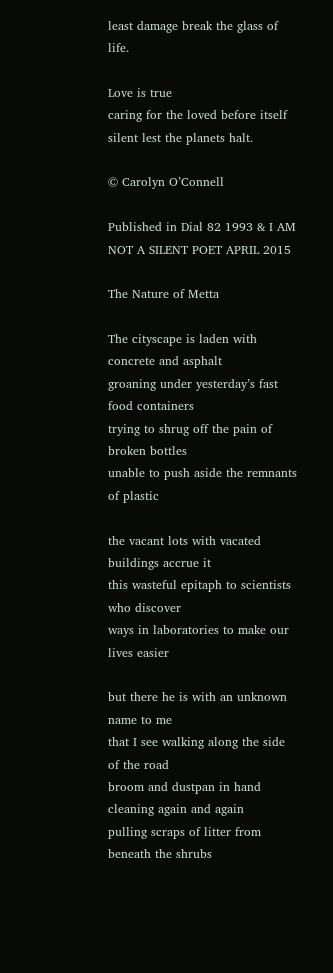least damage break the glass of life.

Love is true
caring for the loved before itself
silent lest the planets halt.

© Carolyn O’Connell

Published in Dial 82 1993 & I AM NOT A SILENT POET APRIL 2015

The Nature of Metta

The cityscape is laden with concrete and asphalt
groaning under yesterday’s fast food containers
trying to shrug off the pain of broken bottles
unable to push aside the remnants of plastic

the vacant lots with vacated buildings accrue it
this wasteful epitaph to scientists who discover
ways in laboratories to make our lives easier

but there he is with an unknown name to me
that I see walking along the side of the road
broom and dustpan in hand cleaning again and again
pulling scraps of litter from beneath the shrubs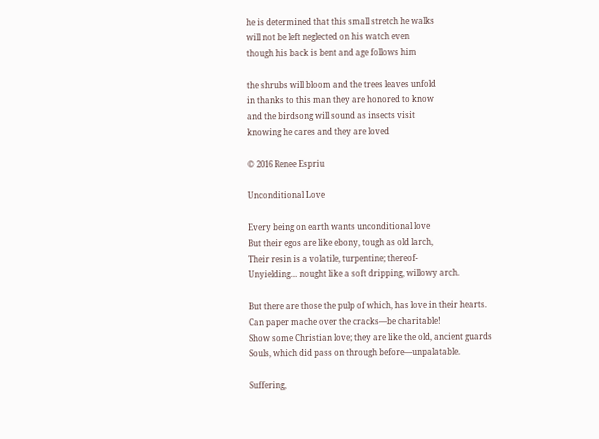he is determined that this small stretch he walks
will not be left neglected on his watch even
though his back is bent and age follows him

the shrubs will bloom and the trees leaves unfold
in thanks to this man they are honored to know
and the birdsong will sound as insects visit
knowing he cares and they are loved

© 2016 Renee Espriu

Unconditional Love

Every being on earth wants unconditional love
But their egos are like ebony, tough as old larch,
Their resin is a volatile, turpentine; thereof-
Unyielding… nought like a soft dripping, willowy arch.

But there are those the pulp of which, has love in their hearts.
Can paper mache over the cracks—be charitable!
Show some Christian love; they are like the old, ancient guards
Souls, which did pass on through before—unpalatable.

Suffering,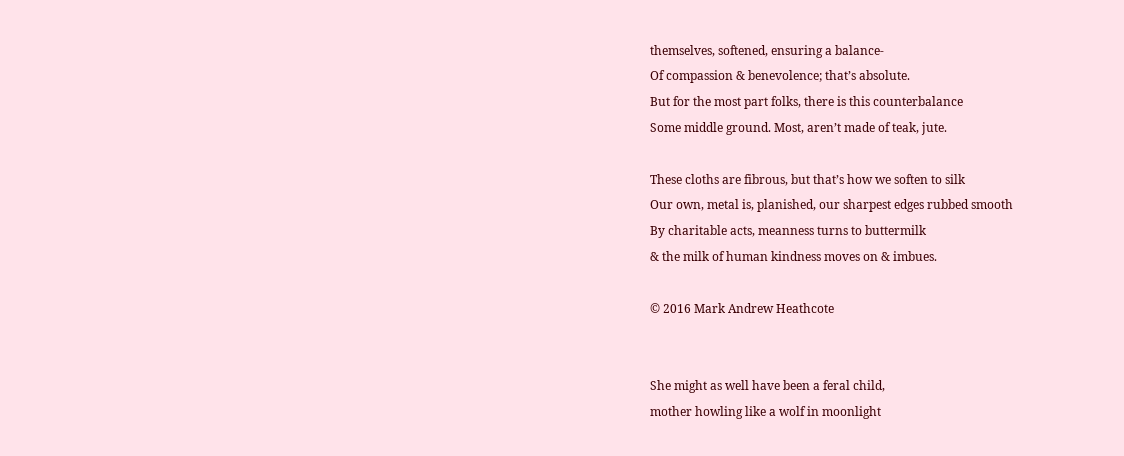themselves, softened, ensuring a balance-
Of compassion & benevolence; that’s absolute.
But for the most part folks, there is this counterbalance
Some middle ground. Most, aren’t made of teak, jute.

These cloths are fibrous, but that’s how we soften to silk
Our own, metal is, planished, our sharpest edges rubbed smooth
By charitable acts, meanness turns to buttermilk
& the milk of human kindness moves on & imbues.

© 2016 Mark Andrew Heathcote


She might as well have been a feral child,
mother howling like a wolf in moonlight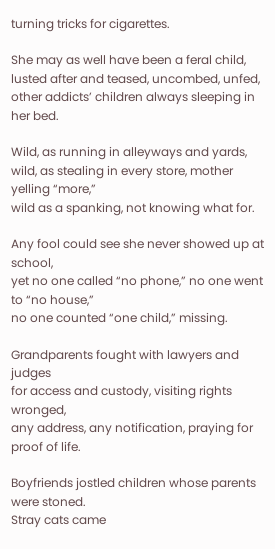turning tricks for cigarettes.

She may as well have been a feral child,
lusted after and teased, uncombed, unfed,
other addicts’ children always sleeping in her bed.

Wild, as running in alleyways and yards,
wild, as stealing in every store, mother yelling “more,”
wild as a spanking, not knowing what for.

Any fool could see she never showed up at school,
yet no one called “no phone,” no one went to “no house,”
no one counted “one child,” missing.

Grandparents fought with lawyers and judges
for access and custody, visiting rights wronged,
any address, any notification, praying for proof of life.

Boyfriends jostled children whose parents were stoned.
Stray cats came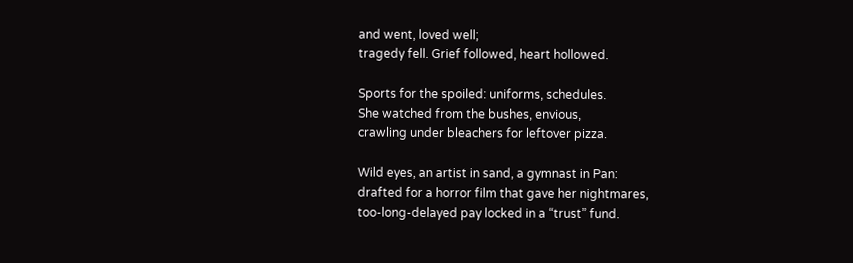and went, loved well;
tragedy fell. Grief followed, heart hollowed.

Sports for the spoiled: uniforms, schedules.
She watched from the bushes, envious,
crawling under bleachers for leftover pizza.

Wild eyes, an artist in sand, a gymnast in Pan:
drafted for a horror film that gave her nightmares,
too-long-delayed pay locked in a “trust” fund.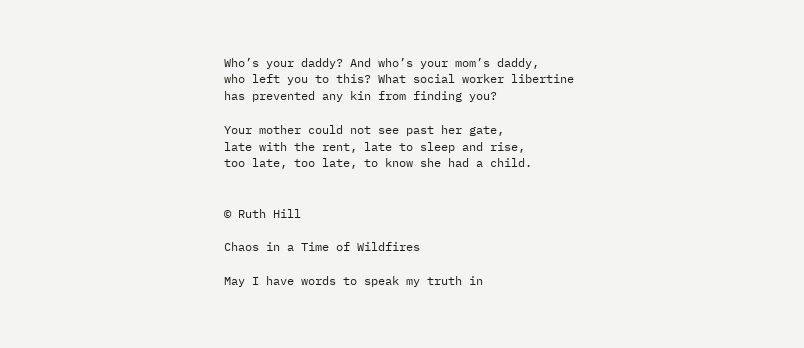Who’s your daddy? And who’s your mom’s daddy,
who left you to this? What social worker libertine
has prevented any kin from finding you?

Your mother could not see past her gate,
late with the rent, late to sleep and rise,
too late, too late, to know she had a child.


© Ruth Hill

Chaos in a Time of Wildfires

May I have words to speak my truth in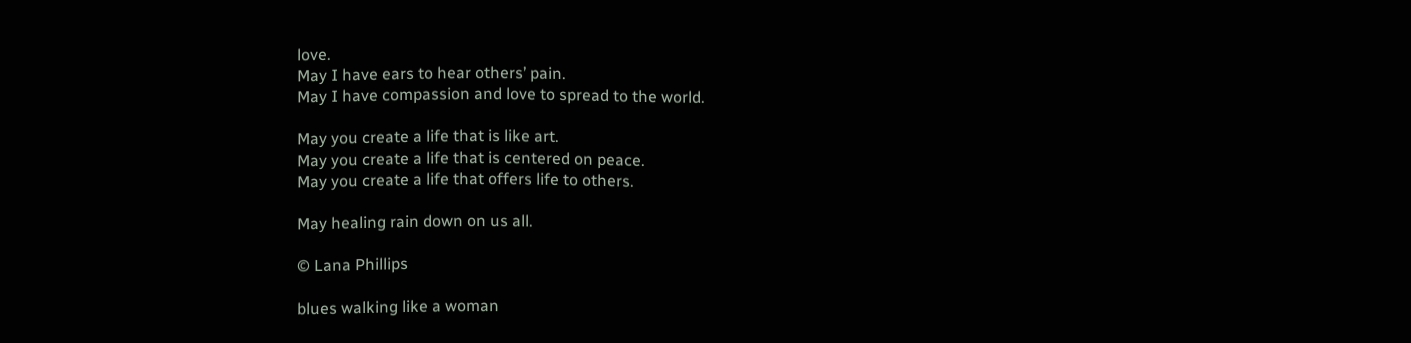love.
May I have ears to hear others’ pain.
May I have compassion and love to spread to the world.

May you create a life that is like art.
May you create a life that is centered on peace.
May you create a life that offers life to others.

May healing rain down on us all.

© Lana Phillips

blues walking like a woman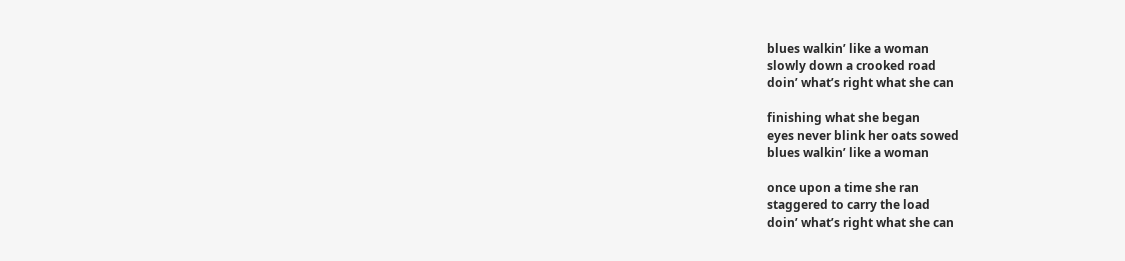blues walkin’ like a woman
slowly down a crooked road
doin’ what’s right what she can

finishing what she began
eyes never blink her oats sowed
blues walkin’ like a woman

once upon a time she ran
staggered to carry the load
doin’ what’s right what she can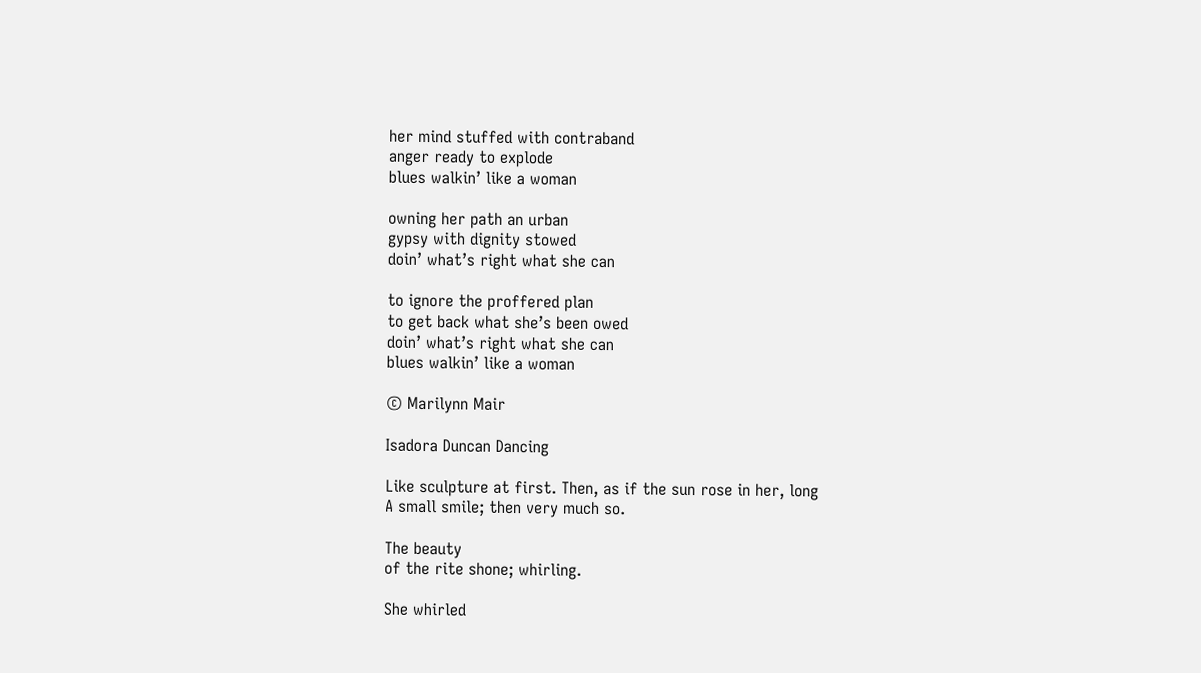her mind stuffed with contraband
anger ready to explode
blues walkin’ like a woman

owning her path an urban
gypsy with dignity stowed
doin’ what’s right what she can

to ignore the proffered plan
to get back what she’s been owed
doin’ what’s right what she can
blues walkin’ like a woman

© Marilynn Mair

Isadora Duncan Dancing

Like sculpture at first. Then, as if the sun rose in her, long
A small smile; then very much so.

The beauty
of the rite shone; whirling.

She whirled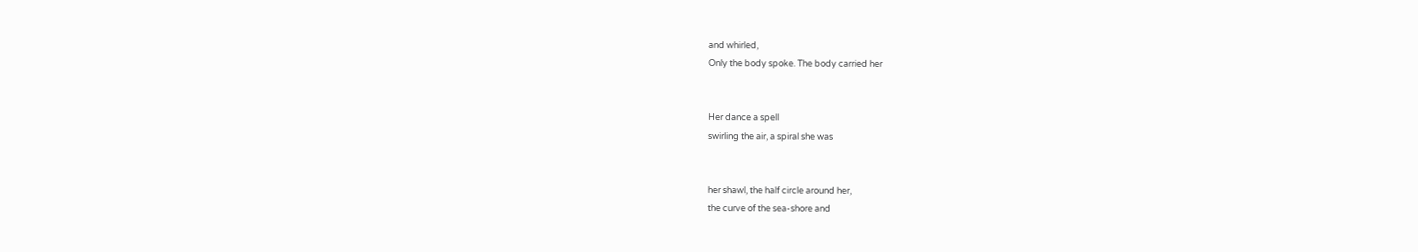and whirled,
Only the body spoke. The body carried her


Her dance a spell
swirling the air, a spiral she was


her shawl, the half circle around her,
the curve of the sea-shore and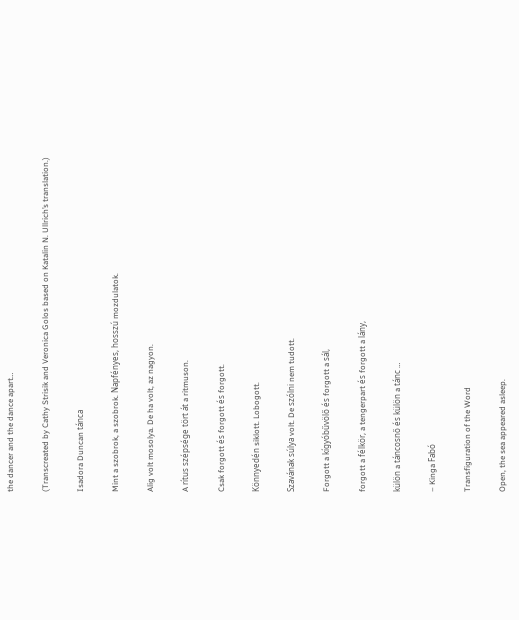the dancer and the dance apart…

(Transcreated by Cathy Strisik and Veronica Golos based on Katalin N. Ullrich’s translation.)

Isadora Duncan tánca

Mint a szobrok, a szobrok. Napfényes, hosszú mozdulatok.

Alig volt mosolya. De ha volt, az nagyon.

A rítus szépsége tört át a ritmuson.

Csak forgott és forgott és forgott.

Könnyedén siklott. Lobogott.

Szavának súlya volt. De szólni nem tudott.

Forgott a kígyóbűvölő és forgott a sál,

forgott a félkör, a tengerpart és forgott a lány,

külön a táncosnő és külön a tánc …

– Kinga Fabó

Transfiguration of the Word

Open, the sea appeared asleep.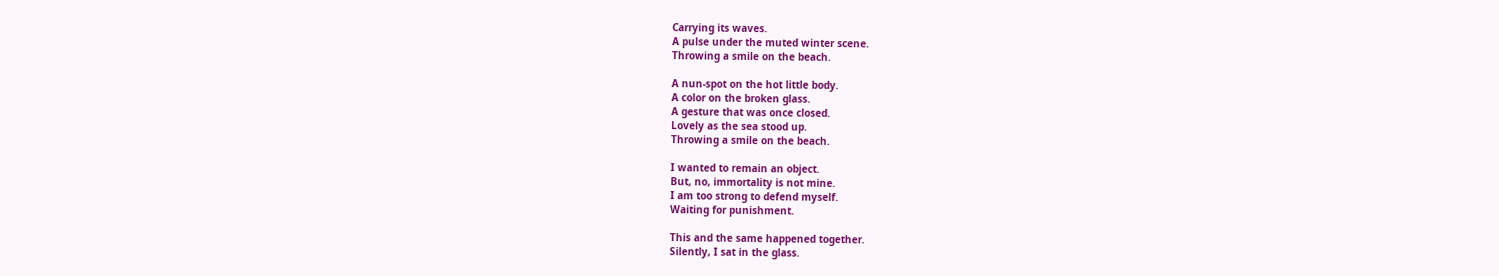Carrying its waves.
A pulse under the muted winter scene.
Throwing a smile on the beach.

A nun-spot on the hot little body.
A color on the broken glass.
A gesture that was once closed.
Lovely as the sea stood up.
Throwing a smile on the beach.

I wanted to remain an object.
But, no, immortality is not mine.
I am too strong to defend myself.
Waiting for punishment.

This and the same happened together.
Silently, I sat in the glass.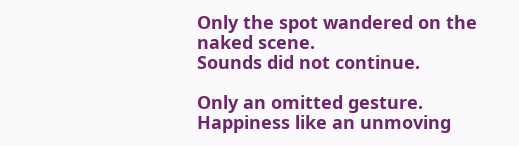Only the spot wandered on the naked scene.
Sounds did not continue.

Only an omitted gesture.
Happiness like an unmoving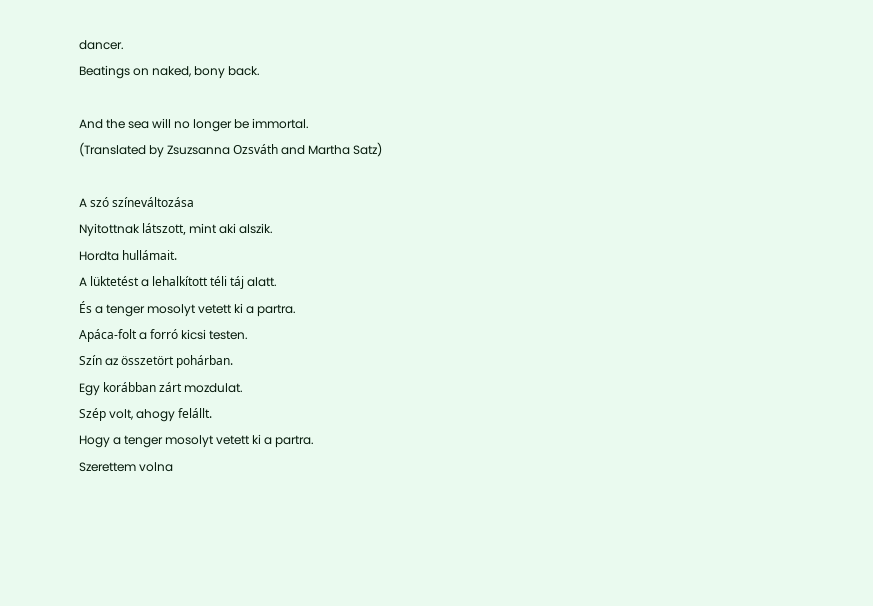dancer.
Beatings on naked, bony back.

And the sea will no longer be immortal.
(Translated by Zsuzsanna Ozsváth and Martha Satz)

A szó színeváltozása
Nyitottnak látszott, mint aki alszik.
Hordta hullámait.
A lüktetést a lehalkított téli táj alatt.
És a tenger mosolyt vetett ki a partra.
Apáca-folt a forró kicsi testen.
Szín az összetört pohárban.
Egy korábban zárt mozdulat.
Szép volt, ahogy felállt.
Hogy a tenger mosolyt vetett ki a partra.
Szerettem volna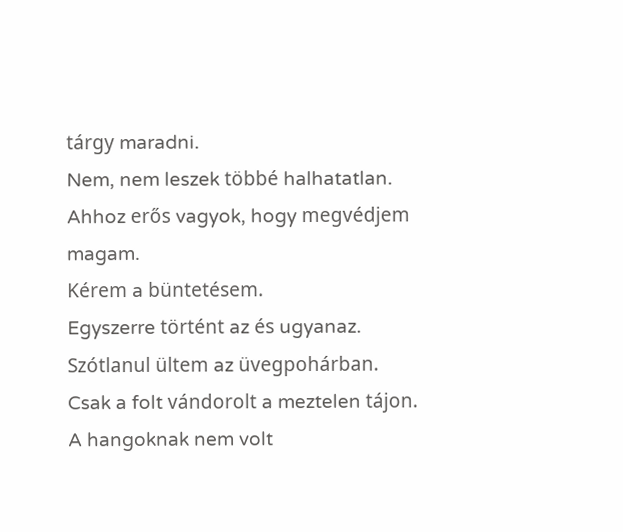tárgy maradni.
Nem, nem leszek többé halhatatlan.
Ahhoz erős vagyok, hogy megvédjem magam.
Kérem a büntetésem.
Egyszerre történt az és ugyanaz.
Szótlanul ültem az üvegpohárban.
Csak a folt vándorolt a meztelen tájon.
A hangoknak nem volt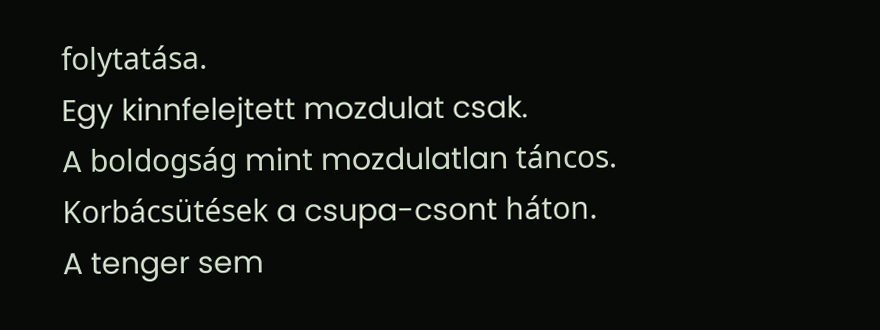folytatása.
Egy kinnfelejtett mozdulat csak.
A boldogság mint mozdulatlan táncos.
Korbácsütések a csupa-csont háton.
A tenger sem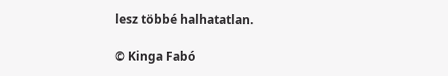lesz többé halhatatlan.

© Kinga Fabó